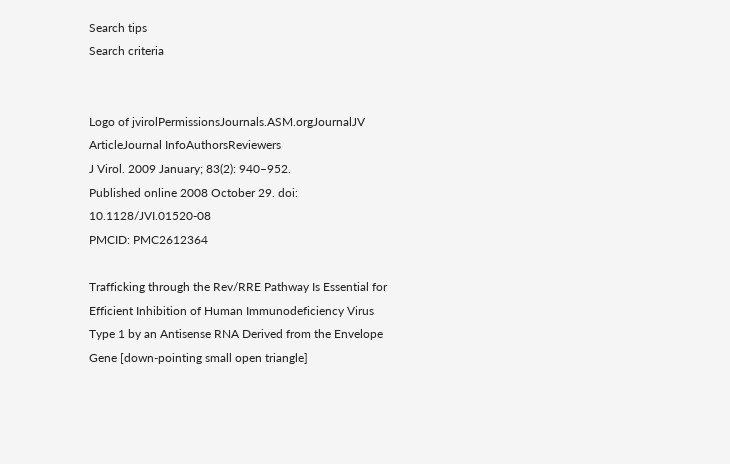Search tips
Search criteria


Logo of jvirolPermissionsJournals.ASM.orgJournalJV ArticleJournal InfoAuthorsReviewers
J Virol. 2009 January; 83(2): 940–952.
Published online 2008 October 29. doi:  10.1128/JVI.01520-08
PMCID: PMC2612364

Trafficking through the Rev/RRE Pathway Is Essential for Efficient Inhibition of Human Immunodeficiency Virus Type 1 by an Antisense RNA Derived from the Envelope Gene [down-pointing small open triangle]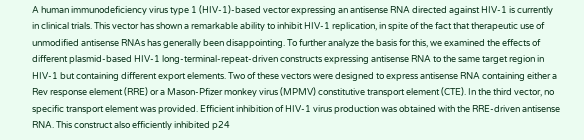A human immunodeficiency virus type 1 (HIV-1)-based vector expressing an antisense RNA directed against HIV-1 is currently in clinical trials. This vector has shown a remarkable ability to inhibit HIV-1 replication, in spite of the fact that therapeutic use of unmodified antisense RNAs has generally been disappointing. To further analyze the basis for this, we examined the effects of different plasmid-based HIV-1 long-terminal-repeat-driven constructs expressing antisense RNA to the same target region in HIV-1 but containing different export elements. Two of these vectors were designed to express antisense RNA containing either a Rev response element (RRE) or a Mason-Pfizer monkey virus (MPMV) constitutive transport element (CTE). In the third vector, no specific transport element was provided. Efficient inhibition of HIV-1 virus production was obtained with the RRE-driven antisense RNA. This construct also efficiently inhibited p24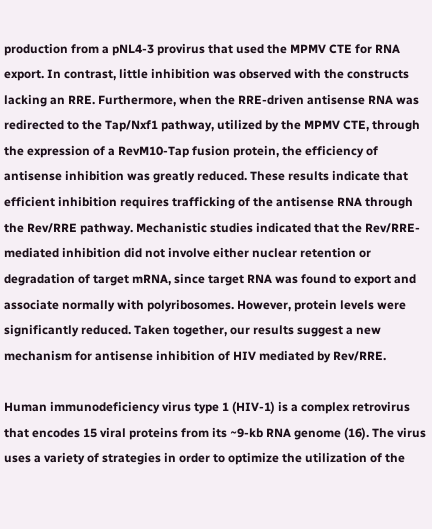production from a pNL4-3 provirus that used the MPMV CTE for RNA export. In contrast, little inhibition was observed with the constructs lacking an RRE. Furthermore, when the RRE-driven antisense RNA was redirected to the Tap/Nxf1 pathway, utilized by the MPMV CTE, through the expression of a RevM10-Tap fusion protein, the efficiency of antisense inhibition was greatly reduced. These results indicate that efficient inhibition requires trafficking of the antisense RNA through the Rev/RRE pathway. Mechanistic studies indicated that the Rev/RRE-mediated inhibition did not involve either nuclear retention or degradation of target mRNA, since target RNA was found to export and associate normally with polyribosomes. However, protein levels were significantly reduced. Taken together, our results suggest a new mechanism for antisense inhibition of HIV mediated by Rev/RRE.

Human immunodeficiency virus type 1 (HIV-1) is a complex retrovirus that encodes 15 viral proteins from its ~9-kb RNA genome (16). The virus uses a variety of strategies in order to optimize the utilization of the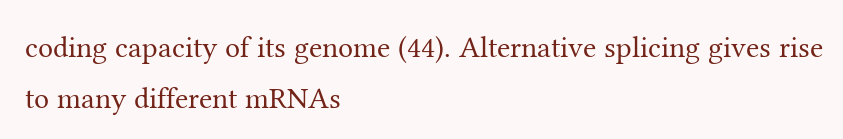coding capacity of its genome (44). Alternative splicing gives rise to many different mRNAs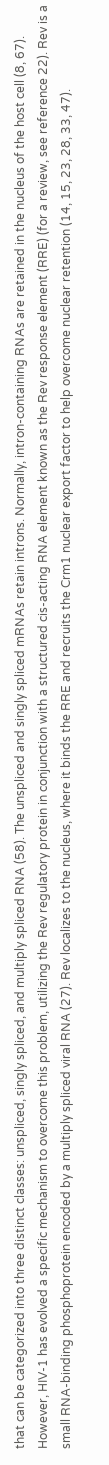that can be categorized into three distinct classes: unspliced, singly spliced, and multiply spliced RNA (58). The unspliced and singly spliced mRNAs retain introns. Normally, intron-containing RNAs are retained in the nucleus of the host cell (8, 67). However, HIV-1 has evolved a specific mechanism to overcome this problem, utilizing the Rev regulatory protein in conjunction with a structured cis-acting RNA element known as the Rev response element (RRE) (for a review, see reference 22). Rev is a small RNA-binding phosphoprotein encoded by a multiply spliced viral RNA (27). Rev localizes to the nucleus, where it binds the RRE and recruits the Crm1 nuclear export factor to help overcome nuclear retention (14, 15, 23, 28, 33, 47).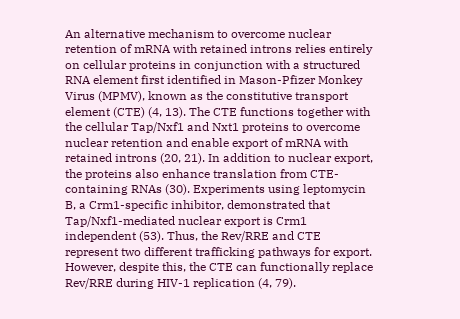An alternative mechanism to overcome nuclear retention of mRNA with retained introns relies entirely on cellular proteins in conjunction with a structured RNA element first identified in Mason-Pfizer Monkey Virus (MPMV), known as the constitutive transport element (CTE) (4, 13). The CTE functions together with the cellular Tap/Nxf1 and Nxt1 proteins to overcome nuclear retention and enable export of mRNA with retained introns (20, 21). In addition to nuclear export, the proteins also enhance translation from CTE-containing RNAs (30). Experiments using leptomycin B, a Crm1-specific inhibitor, demonstrated that Tap/Nxf1-mediated nuclear export is Crm1 independent (53). Thus, the Rev/RRE and CTE represent two different trafficking pathways for export. However, despite this, the CTE can functionally replace Rev/RRE during HIV-1 replication (4, 79).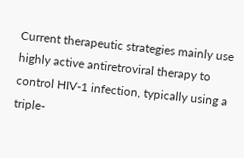Current therapeutic strategies mainly use highly active antiretroviral therapy to control HIV-1 infection, typically using a triple-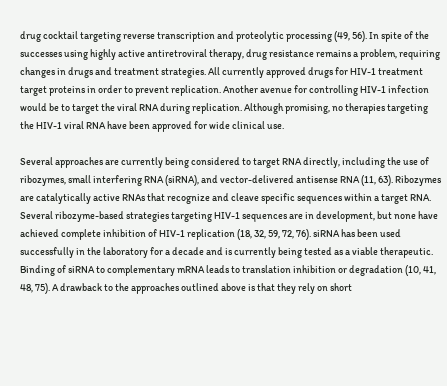drug cocktail targeting reverse transcription and proteolytic processing (49, 56). In spite of the successes using highly active antiretroviral therapy, drug resistance remains a problem, requiring changes in drugs and treatment strategies. All currently approved drugs for HIV-1 treatment target proteins in order to prevent replication. Another avenue for controlling HIV-1 infection would be to target the viral RNA during replication. Although promising, no therapies targeting the HIV-1 viral RNA have been approved for wide clinical use.

Several approaches are currently being considered to target RNA directly, including the use of ribozymes, small interfering RNA (siRNA), and vector-delivered antisense RNA (11, 63). Ribozymes are catalytically active RNAs that recognize and cleave specific sequences within a target RNA. Several ribozyme-based strategies targeting HIV-1 sequences are in development, but none have achieved complete inhibition of HIV-1 replication (18, 32, 59, 72, 76). siRNA has been used successfully in the laboratory for a decade and is currently being tested as a viable therapeutic. Binding of siRNA to complementary mRNA leads to translation inhibition or degradation (10, 41, 48, 75). A drawback to the approaches outlined above is that they rely on short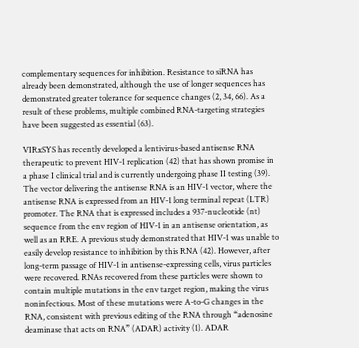complementary sequences for inhibition. Resistance to siRNA has already been demonstrated, although the use of longer sequences has demonstrated greater tolerance for sequence changes (2, 34, 66). As a result of these problems, multiple combined RNA-targeting strategies have been suggested as essential (63).

VIRxSYS has recently developed a lentivirus-based antisense RNA therapeutic to prevent HIV-1 replication (42) that has shown promise in a phase I clinical trial and is currently undergoing phase II testing (39). The vector delivering the antisense RNA is an HIV-1 vector, where the antisense RNA is expressed from an HIV-1 long terminal repeat (LTR) promoter. The RNA that is expressed includes a 937-nucleotide (nt) sequence from the env region of HIV-1 in an antisense orientation, as well as an RRE. A previous study demonstrated that HIV-1 was unable to easily develop resistance to inhibition by this RNA (42). However, after long-term passage of HIV-1 in antisense-expressing cells, virus particles were recovered. RNAs recovered from these particles were shown to contain multiple mutations in the env target region, making the virus noninfectious. Most of these mutations were A-to-G changes in the RNA, consistent with previous editing of the RNA through “adenosine deaminase that acts on RNA” (ADAR) activity (1). ADAR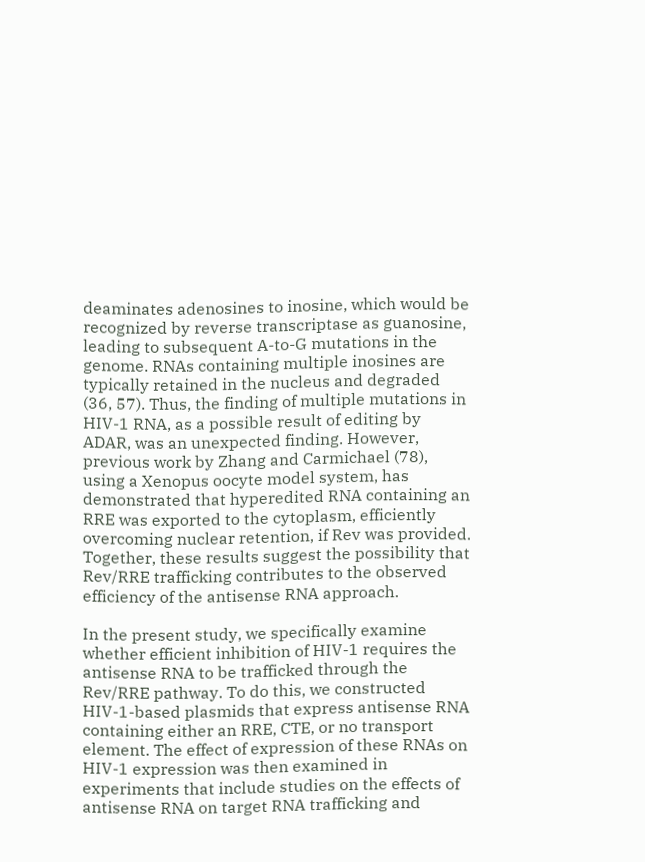deaminates adenosines to inosine, which would be recognized by reverse transcriptase as guanosine, leading to subsequent A-to-G mutations in the genome. RNAs containing multiple inosines are typically retained in the nucleus and degraded (36, 57). Thus, the finding of multiple mutations in HIV-1 RNA, as a possible result of editing by ADAR, was an unexpected finding. However, previous work by Zhang and Carmichael (78), using a Xenopus oocyte model system, has demonstrated that hyperedited RNA containing an RRE was exported to the cytoplasm, efficiently overcoming nuclear retention, if Rev was provided. Together, these results suggest the possibility that Rev/RRE trafficking contributes to the observed efficiency of the antisense RNA approach.

In the present study, we specifically examine whether efficient inhibition of HIV-1 requires the antisense RNA to be trafficked through the Rev/RRE pathway. To do this, we constructed HIV-1-based plasmids that express antisense RNA containing either an RRE, CTE, or no transport element. The effect of expression of these RNAs on HIV-1 expression was then examined in experiments that include studies on the effects of antisense RNA on target RNA trafficking and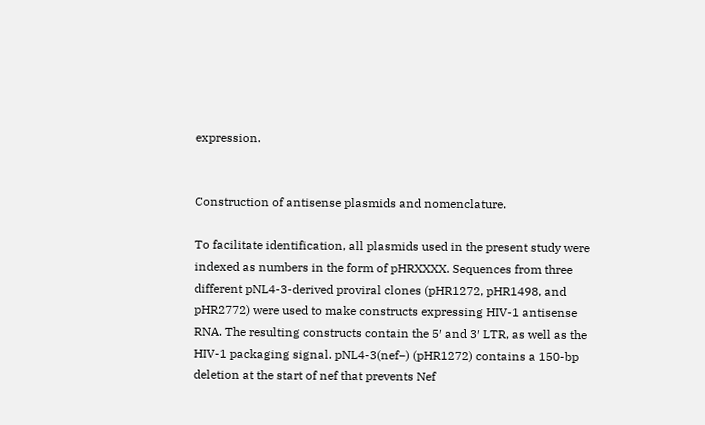expression.


Construction of antisense plasmids and nomenclature.

To facilitate identification, all plasmids used in the present study were indexed as numbers in the form of pHRXXXX. Sequences from three different pNL4-3-derived proviral clones (pHR1272, pHR1498, and pHR2772) were used to make constructs expressing HIV-1 antisense RNA. The resulting constructs contain the 5′ and 3′ LTR, as well as the HIV-1 packaging signal. pNL4-3(nef−) (pHR1272) contains a 150-bp deletion at the start of nef that prevents Nef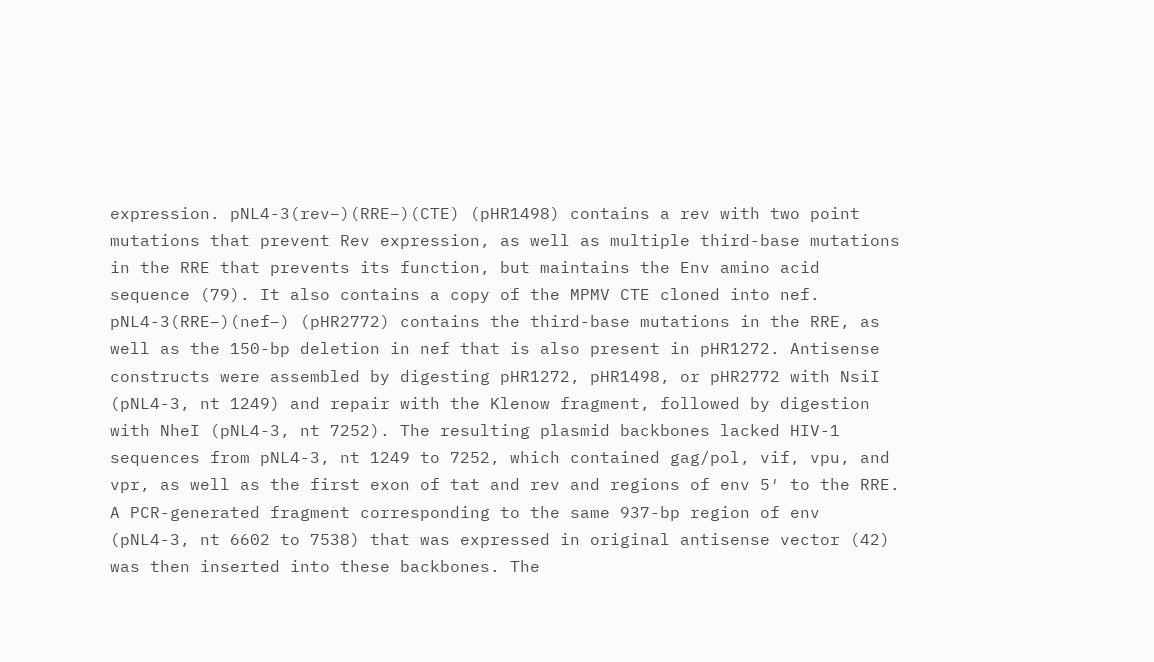expression. pNL4-3(rev−)(RRE−)(CTE) (pHR1498) contains a rev with two point mutations that prevent Rev expression, as well as multiple third-base mutations in the RRE that prevents its function, but maintains the Env amino acid sequence (79). It also contains a copy of the MPMV CTE cloned into nef. pNL4-3(RRE−)(nef−) (pHR2772) contains the third-base mutations in the RRE, as well as the 150-bp deletion in nef that is also present in pHR1272. Antisense constructs were assembled by digesting pHR1272, pHR1498, or pHR2772 with NsiI (pNL4-3, nt 1249) and repair with the Klenow fragment, followed by digestion with NheI (pNL4-3, nt 7252). The resulting plasmid backbones lacked HIV-1 sequences from pNL4-3, nt 1249 to 7252, which contained gag/pol, vif, vpu, and vpr, as well as the first exon of tat and rev and regions of env 5′ to the RRE. A PCR-generated fragment corresponding to the same 937-bp region of env (pNL4-3, nt 6602 to 7538) that was expressed in original antisense vector (42) was then inserted into these backbones. The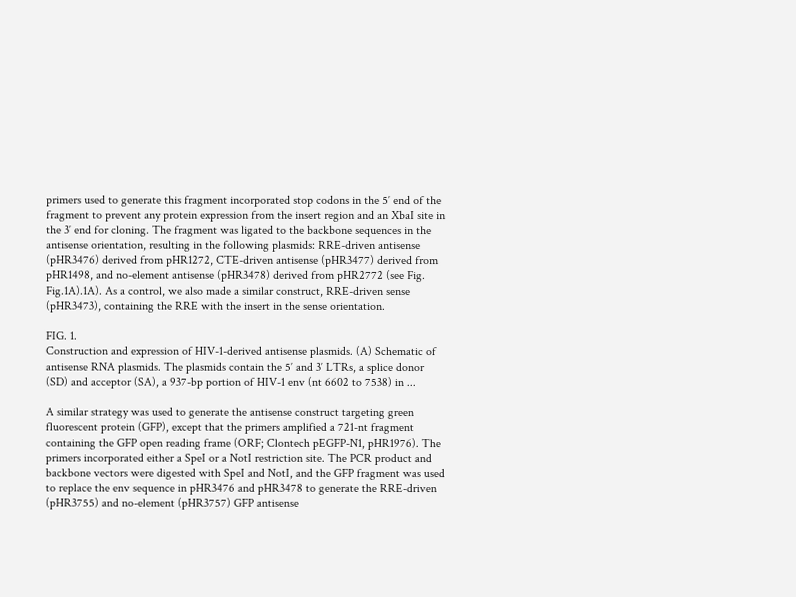primers used to generate this fragment incorporated stop codons in the 5′ end of the fragment to prevent any protein expression from the insert region and an XbaI site in the 3′ end for cloning. The fragment was ligated to the backbone sequences in the antisense orientation, resulting in the following plasmids: RRE-driven antisense (pHR3476) derived from pHR1272, CTE-driven antisense (pHR3477) derived from pHR1498, and no-element antisense (pHR3478) derived from pHR2772 (see Fig. Fig.1A).1A). As a control, we also made a similar construct, RRE-driven sense (pHR3473), containing the RRE with the insert in the sense orientation.

FIG. 1.
Construction and expression of HIV-1-derived antisense plasmids. (A) Schematic of antisense RNA plasmids. The plasmids contain the 5′ and 3′ LTRs, a splice donor (SD) and acceptor (SA), a 937-bp portion of HIV-1 env (nt 6602 to 7538) in ...

A similar strategy was used to generate the antisense construct targeting green fluorescent protein (GFP), except that the primers amplified a 721-nt fragment containing the GFP open reading frame (ORF; Clontech pEGFP-N1, pHR1976). The primers incorporated either a SpeI or a NotI restriction site. The PCR product and backbone vectors were digested with SpeI and NotI, and the GFP fragment was used to replace the env sequence in pHR3476 and pHR3478 to generate the RRE-driven (pHR3755) and no-element (pHR3757) GFP antisense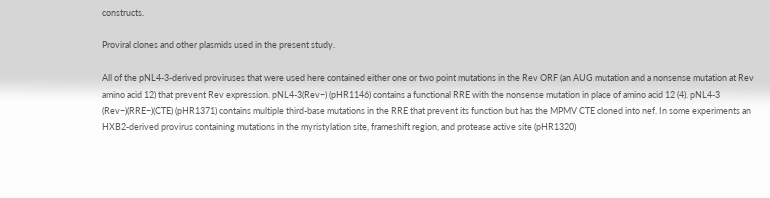constructs.

Proviral clones and other plasmids used in the present study.

All of the pNL4-3-derived proviruses that were used here contained either one or two point mutations in the Rev ORF (an AUG mutation and a nonsense mutation at Rev amino acid 12) that prevent Rev expression. pNL4-3(Rev−) (pHR1146) contains a functional RRE with the nonsense mutation in place of amino acid 12 (4). pNL4-3 (Rev−)(RRE−)(CTE) (pHR1371) contains multiple third-base mutations in the RRE that prevent its function but has the MPMV CTE cloned into nef. In some experiments an HXB2-derived provirus containing mutations in the myristylation site, frameshift region, and protease active site (pHR1320)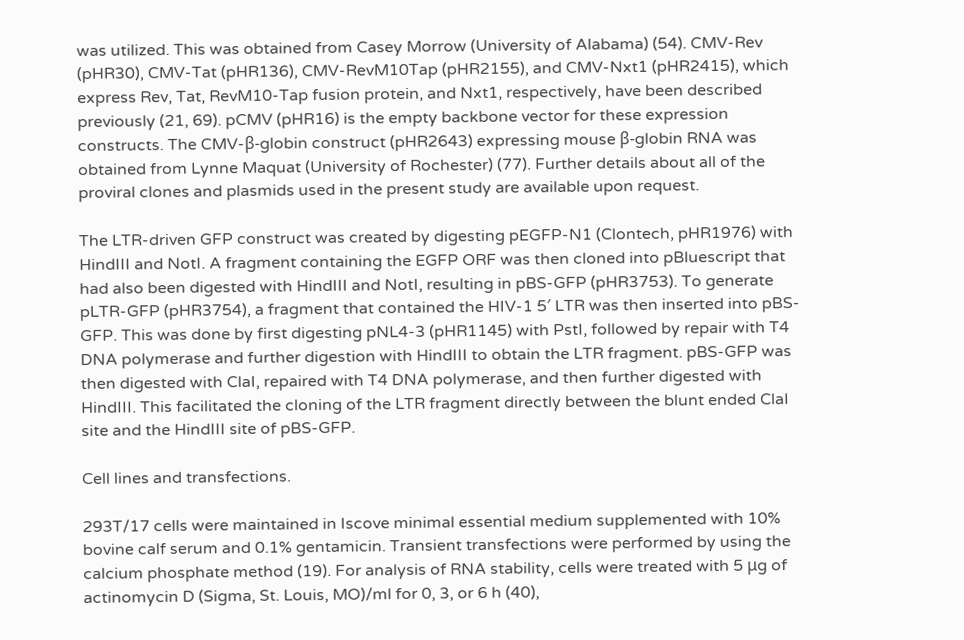was utilized. This was obtained from Casey Morrow (University of Alabama) (54). CMV-Rev (pHR30), CMV-Tat (pHR136), CMV-RevM10Tap (pHR2155), and CMV-Nxt1 (pHR2415), which express Rev, Tat, RevM10-Tap fusion protein, and Nxt1, respectively, have been described previously (21, 69). pCMV (pHR16) is the empty backbone vector for these expression constructs. The CMV-β-globin construct (pHR2643) expressing mouse β-globin RNA was obtained from Lynne Maquat (University of Rochester) (77). Further details about all of the proviral clones and plasmids used in the present study are available upon request.

The LTR-driven GFP construct was created by digesting pEGFP-N1 (Clontech, pHR1976) with HindIII and NotI. A fragment containing the EGFP ORF was then cloned into pBluescript that had also been digested with HindIII and NotI, resulting in pBS-GFP (pHR3753). To generate pLTR-GFP (pHR3754), a fragment that contained the HIV-1 5′ LTR was then inserted into pBS-GFP. This was done by first digesting pNL4-3 (pHR1145) with PstI, followed by repair with T4 DNA polymerase and further digestion with HindIII to obtain the LTR fragment. pBS-GFP was then digested with ClaI, repaired with T4 DNA polymerase, and then further digested with HindIII. This facilitated the cloning of the LTR fragment directly between the blunt ended ClaI site and the HindIII site of pBS-GFP.

Cell lines and transfections.

293T/17 cells were maintained in Iscove minimal essential medium supplemented with 10% bovine calf serum and 0.1% gentamicin. Transient transfections were performed by using the calcium phosphate method (19). For analysis of RNA stability, cells were treated with 5 μg of actinomycin D (Sigma, St. Louis, MO)/ml for 0, 3, or 6 h (40),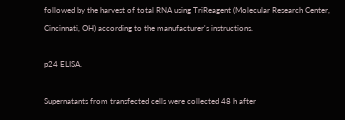followed by the harvest of total RNA using TriReagent (Molecular Research Center, Cincinnati, OH) according to the manufacturer's instructions.

p24 ELISA.

Supernatants from transfected cells were collected 48 h after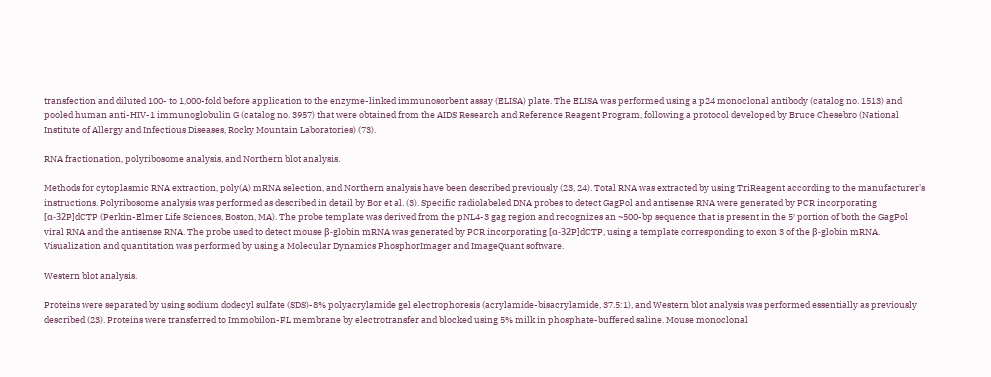transfection and diluted 100- to 1,000-fold before application to the enzyme-linked immunosorbent assay (ELISA) plate. The ELISA was performed using a p24 monoclonal antibody (catalog no. 1513) and pooled human anti-HIV-1 immunoglobulin G (catalog no. 3957) that were obtained from the AIDS Research and Reference Reagent Program, following a protocol developed by Bruce Chesebro (National Institute of Allergy and Infectious Diseases, Rocky Mountain Laboratories) (73).

RNA fractionation, polyribosome analysis, and Northern blot analysis.

Methods for cytoplasmic RNA extraction, poly(A) mRNA selection, and Northern analysis have been described previously (23, 24). Total RNA was extracted by using TriReagent according to the manufacturer's instructions. Polyribosome analysis was performed as described in detail by Bor et al. (3). Specific radiolabeled DNA probes to detect GagPol and antisense RNA were generated by PCR incorporating [α-32P]dCTP (Perkin-Elmer Life Sciences, Boston, MA). The probe template was derived from the pNL4-3 gag region and recognizes an ~500-bp sequence that is present in the 5′ portion of both the GagPol viral RNA and the antisense RNA. The probe used to detect mouse β-globin mRNA was generated by PCR incorporating [α-32P]dCTP, using a template corresponding to exon 3 of the β-globin mRNA. Visualization and quantitation was performed by using a Molecular Dynamics PhosphorImager and ImageQuant software.

Western blot analysis.

Proteins were separated by using sodium dodecyl sulfate (SDS)-8% polyacrylamide gel electrophoresis (acrylamide-bisacrylamide, 37.5:1), and Western blot analysis was performed essentially as previously described (23). Proteins were transferred to Immobilon-FL membrane by electrotransfer and blocked using 5% milk in phosphate-buffered saline. Mouse monoclonal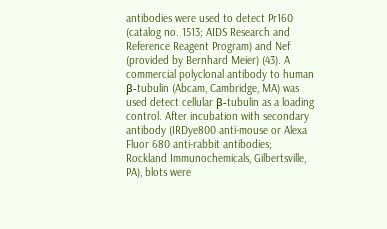antibodies were used to detect Pr160 (catalog no. 1513; AIDS Research and Reference Reagent Program) and Nef (provided by Bernhard Meier) (43). A commercial polyclonal antibody to human β-tubulin (Abcam, Cambridge, MA) was used detect cellular β-tubulin as a loading control. After incubation with secondary antibody (IRDye800 anti-mouse or Alexa Fluor 680 anti-rabbit antibodies; Rockland Immunochemicals, Gilbertsville, PA), blots were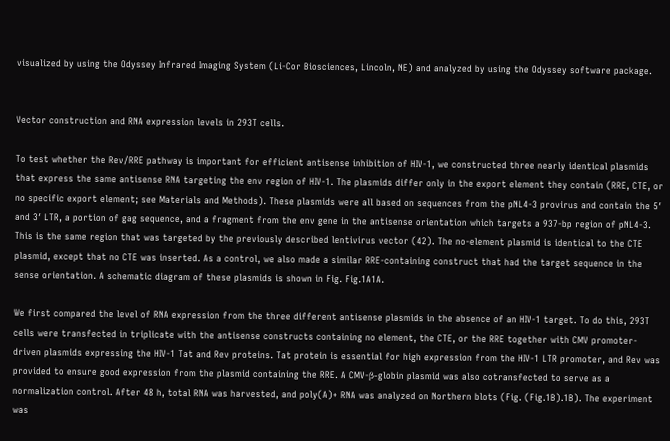visualized by using the Odyssey Infrared Imaging System (Li-Cor Biosciences, Lincoln, NE) and analyzed by using the Odyssey software package.


Vector construction and RNA expression levels in 293T cells.

To test whether the Rev/RRE pathway is important for efficient antisense inhibition of HIV-1, we constructed three nearly identical plasmids that express the same antisense RNA targeting the env region of HIV-1. The plasmids differ only in the export element they contain (RRE, CTE, or no specific export element; see Materials and Methods). These plasmids were all based on sequences from the pNL4-3 provirus and contain the 5′ and 3′ LTR, a portion of gag sequence, and a fragment from the env gene in the antisense orientation which targets a 937-bp region of pNL4-3. This is the same region that was targeted by the previously described lentivirus vector (42). The no-element plasmid is identical to the CTE plasmid, except that no CTE was inserted. As a control, we also made a similar RRE-containing construct that had the target sequence in the sense orientation. A schematic diagram of these plasmids is shown in Fig. Fig.1A1A.

We first compared the level of RNA expression from the three different antisense plasmids in the absence of an HIV-1 target. To do this, 293T cells were transfected in triplicate with the antisense constructs containing no element, the CTE, or the RRE together with CMV promoter-driven plasmids expressing the HIV-1 Tat and Rev proteins. Tat protein is essential for high expression from the HIV-1 LTR promoter, and Rev was provided to ensure good expression from the plasmid containing the RRE. A CMV-β-globin plasmid was also cotransfected to serve as a normalization control. After 48 h, total RNA was harvested, and poly(A)+ RNA was analyzed on Northern blots (Fig. (Fig.1B).1B). The experiment was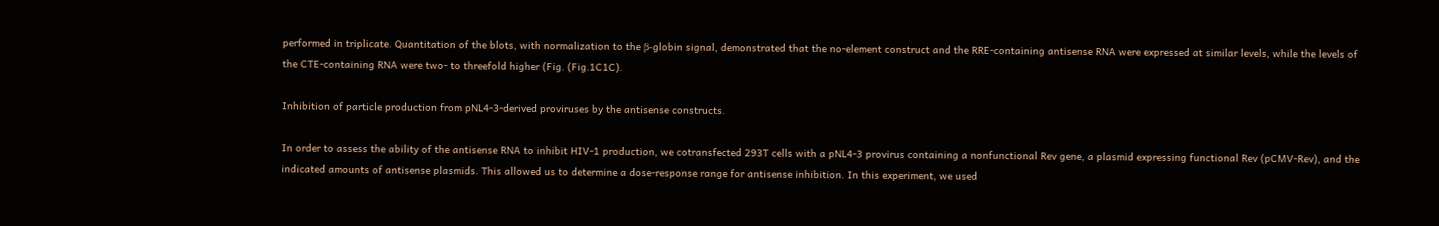performed in triplicate. Quantitation of the blots, with normalization to the β-globin signal, demonstrated that the no-element construct and the RRE-containing antisense RNA were expressed at similar levels, while the levels of the CTE-containing RNA were two- to threefold higher (Fig. (Fig.1C1C).

Inhibition of particle production from pNL4-3-derived proviruses by the antisense constructs.

In order to assess the ability of the antisense RNA to inhibit HIV-1 production, we cotransfected 293T cells with a pNL4-3 provirus containing a nonfunctional Rev gene, a plasmid expressing functional Rev (pCMV-Rev), and the indicated amounts of antisense plasmids. This allowed us to determine a dose-response range for antisense inhibition. In this experiment, we used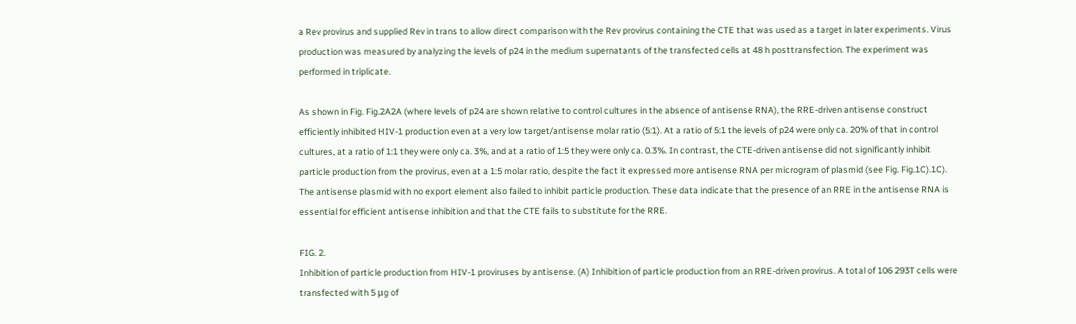a Rev provirus and supplied Rev in trans to allow direct comparison with the Rev provirus containing the CTE that was used as a target in later experiments. Virus production was measured by analyzing the levels of p24 in the medium supernatants of the transfected cells at 48 h posttransfection. The experiment was performed in triplicate.

As shown in Fig. Fig.2A2A (where levels of p24 are shown relative to control cultures in the absence of antisense RNA), the RRE-driven antisense construct efficiently inhibited HIV-1 production even at a very low target/antisense molar ratio (5:1). At a ratio of 5:1 the levels of p24 were only ca. 20% of that in control cultures, at a ratio of 1:1 they were only ca. 3%, and at a ratio of 1:5 they were only ca. 0.3%. In contrast, the CTE-driven antisense did not significantly inhibit particle production from the provirus, even at a 1:5 molar ratio, despite the fact it expressed more antisense RNA per microgram of plasmid (see Fig. Fig.1C).1C). The antisense plasmid with no export element also failed to inhibit particle production. These data indicate that the presence of an RRE in the antisense RNA is essential for efficient antisense inhibition and that the CTE fails to substitute for the RRE.

FIG. 2.
Inhibition of particle production from HIV-1 proviruses by antisense. (A) Inhibition of particle production from an RRE-driven provirus. A total of 106 293T cells were transfected with 5 μg of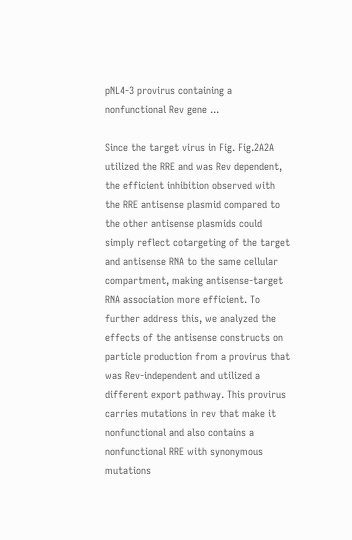pNL4-3 provirus containing a nonfunctional Rev gene ...

Since the target virus in Fig. Fig.2A2A utilized the RRE and was Rev dependent, the efficient inhibition observed with the RRE antisense plasmid compared to the other antisense plasmids could simply reflect cotargeting of the target and antisense RNA to the same cellular compartment, making antisense-target RNA association more efficient. To further address this, we analyzed the effects of the antisense constructs on particle production from a provirus that was Rev-independent and utilized a different export pathway. This provirus carries mutations in rev that make it nonfunctional and also contains a nonfunctional RRE with synonymous mutations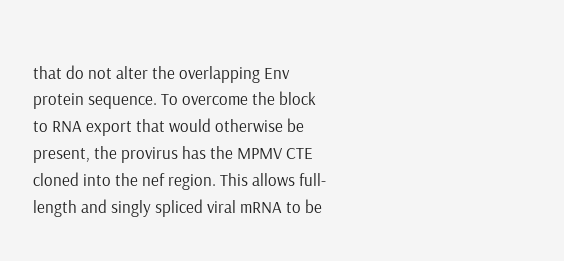that do not alter the overlapping Env protein sequence. To overcome the block to RNA export that would otherwise be present, the provirus has the MPMV CTE cloned into the nef region. This allows full-length and singly spliced viral mRNA to be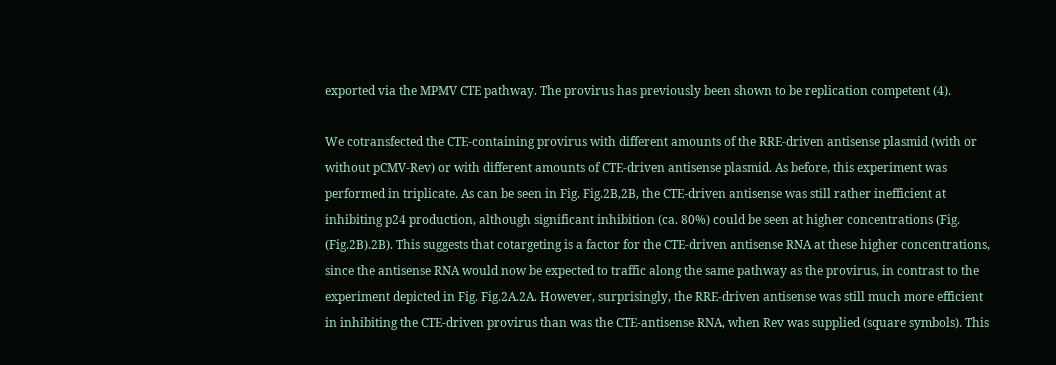exported via the MPMV CTE pathway. The provirus has previously been shown to be replication competent (4).

We cotransfected the CTE-containing provirus with different amounts of the RRE-driven antisense plasmid (with or without pCMV-Rev) or with different amounts of CTE-driven antisense plasmid. As before, this experiment was performed in triplicate. As can be seen in Fig. Fig.2B,2B, the CTE-driven antisense was still rather inefficient at inhibiting p24 production, although significant inhibition (ca. 80%) could be seen at higher concentrations (Fig. (Fig.2B).2B). This suggests that cotargeting is a factor for the CTE-driven antisense RNA at these higher concentrations, since the antisense RNA would now be expected to traffic along the same pathway as the provirus, in contrast to the experiment depicted in Fig. Fig.2A.2A. However, surprisingly, the RRE-driven antisense was still much more efficient in inhibiting the CTE-driven provirus than was the CTE-antisense RNA, when Rev was supplied (square symbols). This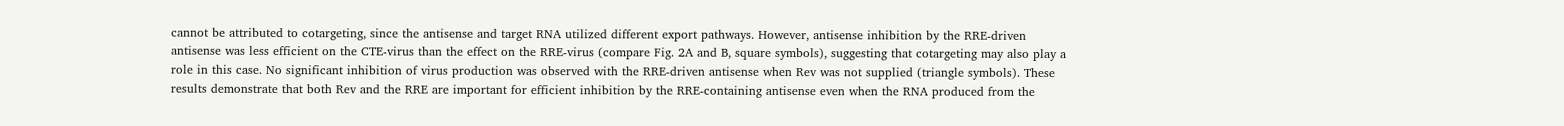cannot be attributed to cotargeting, since the antisense and target RNA utilized different export pathways. However, antisense inhibition by the RRE-driven antisense was less efficient on the CTE-virus than the effect on the RRE-virus (compare Fig. 2A and B, square symbols), suggesting that cotargeting may also play a role in this case. No significant inhibition of virus production was observed with the RRE-driven antisense when Rev was not supplied (triangle symbols). These results demonstrate that both Rev and the RRE are important for efficient inhibition by the RRE-containing antisense even when the RNA produced from the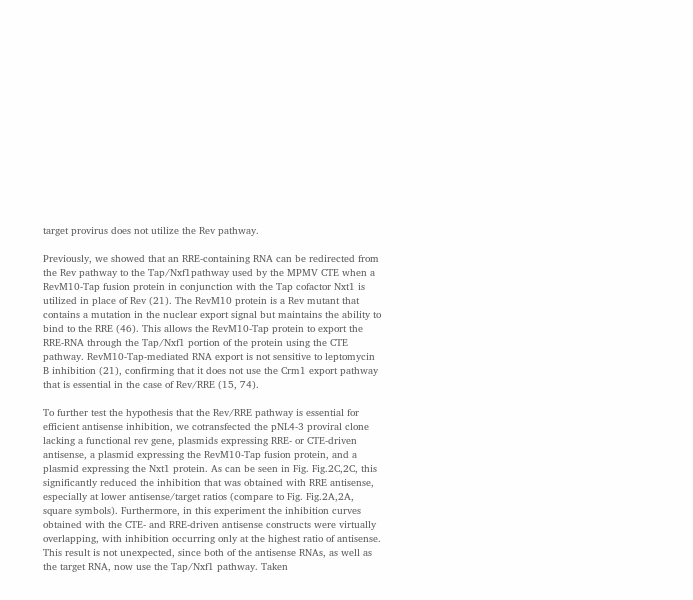target provirus does not utilize the Rev pathway.

Previously, we showed that an RRE-containing RNA can be redirected from the Rev pathway to the Tap/Nxf1pathway used by the MPMV CTE when a RevM10-Tap fusion protein in conjunction with the Tap cofactor Nxt1 is utilized in place of Rev (21). The RevM10 protein is a Rev mutant that contains a mutation in the nuclear export signal but maintains the ability to bind to the RRE (46). This allows the RevM10-Tap protein to export the RRE-RNA through the Tap/Nxf1 portion of the protein using the CTE pathway. RevM10-Tap-mediated RNA export is not sensitive to leptomycin B inhibition (21), confirming that it does not use the Crm1 export pathway that is essential in the case of Rev/RRE (15, 74).

To further test the hypothesis that the Rev/RRE pathway is essential for efficient antisense inhibition, we cotransfected the pNL4-3 proviral clone lacking a functional rev gene, plasmids expressing RRE- or CTE-driven antisense, a plasmid expressing the RevM10-Tap fusion protein, and a plasmid expressing the Nxt1 protein. As can be seen in Fig. Fig.2C,2C, this significantly reduced the inhibition that was obtained with RRE antisense, especially at lower antisense/target ratios (compare to Fig. Fig.2A,2A, square symbols). Furthermore, in this experiment the inhibition curves obtained with the CTE- and RRE-driven antisense constructs were virtually overlapping, with inhibition occurring only at the highest ratio of antisense. This result is not unexpected, since both of the antisense RNAs, as well as the target RNA, now use the Tap/Nxf1 pathway. Taken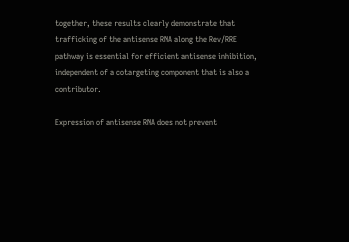together, these results clearly demonstrate that trafficking of the antisense RNA along the Rev/RRE pathway is essential for efficient antisense inhibition, independent of a cotargeting component that is also a contributor.

Expression of antisense RNA does not prevent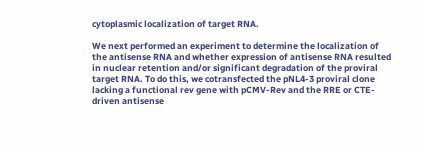cytoplasmic localization of target RNA.

We next performed an experiment to determine the localization of the antisense RNA and whether expression of antisense RNA resulted in nuclear retention and/or significant degradation of the proviral target RNA. To do this, we cotransfected the pNL4-3 proviral clone lacking a functional rev gene with pCMV-Rev and the RRE or CTE-driven antisense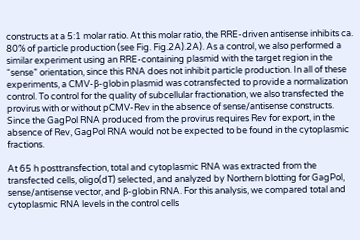constructs at a 5:1 molar ratio. At this molar ratio, the RRE-driven antisense inhibits ca. 80% of particle production (see Fig. Fig.2A).2A). As a control, we also performed a similar experiment using an RRE-containing plasmid with the target region in the “sense” orientation, since this RNA does not inhibit particle production. In all of these experiments, a CMV-β-globin plasmid was cotransfected to provide a normalization control. To control for the quality of subcellular fractionation, we also transfected the provirus with or without pCMV-Rev in the absence of sense/antisense constructs. Since the GagPol RNA produced from the provirus requires Rev for export, in the absence of Rev, GagPol RNA would not be expected to be found in the cytoplasmic fractions.

At 65 h posttransfection, total and cytoplasmic RNA was extracted from the transfected cells, oligo(dT) selected, and analyzed by Northern blotting for GagPol, sense/antisense vector, and β-globin RNA. For this analysis, we compared total and cytoplasmic RNA levels in the control cells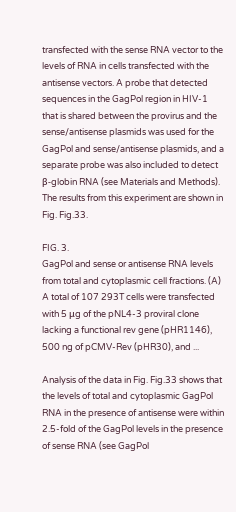transfected with the sense RNA vector to the levels of RNA in cells transfected with the antisense vectors. A probe that detected sequences in the GagPol region in HIV-1 that is shared between the provirus and the sense/antisense plasmids was used for the GagPol and sense/antisense plasmids, and a separate probe was also included to detect β-globin RNA (see Materials and Methods). The results from this experiment are shown in Fig. Fig.33.

FIG. 3.
GagPol and sense or antisense RNA levels from total and cytoplasmic cell fractions. (A) A total of 107 293T cells were transfected with 5 μg of the pNL4-3 proviral clone lacking a functional rev gene (pHR1146), 500 ng of pCMV-Rev (pHR30), and ...

Analysis of the data in Fig. Fig.33 shows that the levels of total and cytoplasmic GagPol RNA in the presence of antisense were within 2.5-fold of the GagPol levels in the presence of sense RNA (see GagPol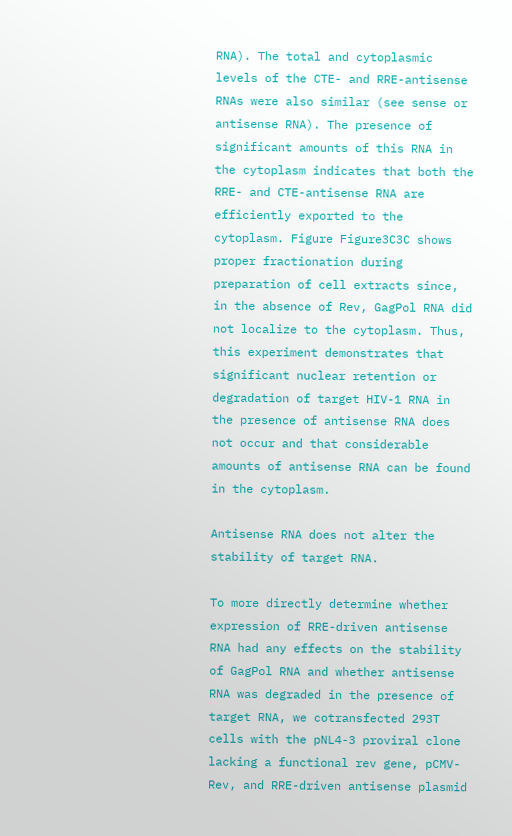RNA). The total and cytoplasmic levels of the CTE- and RRE-antisense RNAs were also similar (see sense or antisense RNA). The presence of significant amounts of this RNA in the cytoplasm indicates that both the RRE- and CTE-antisense RNA are efficiently exported to the cytoplasm. Figure Figure3C3C shows proper fractionation during preparation of cell extracts since, in the absence of Rev, GagPol RNA did not localize to the cytoplasm. Thus, this experiment demonstrates that significant nuclear retention or degradation of target HIV-1 RNA in the presence of antisense RNA does not occur and that considerable amounts of antisense RNA can be found in the cytoplasm.

Antisense RNA does not alter the stability of target RNA.

To more directly determine whether expression of RRE-driven antisense RNA had any effects on the stability of GagPol RNA and whether antisense RNA was degraded in the presence of target RNA, we cotransfected 293T cells with the pNL4-3 proviral clone lacking a functional rev gene, pCMV-Rev, and RRE-driven antisense plasmid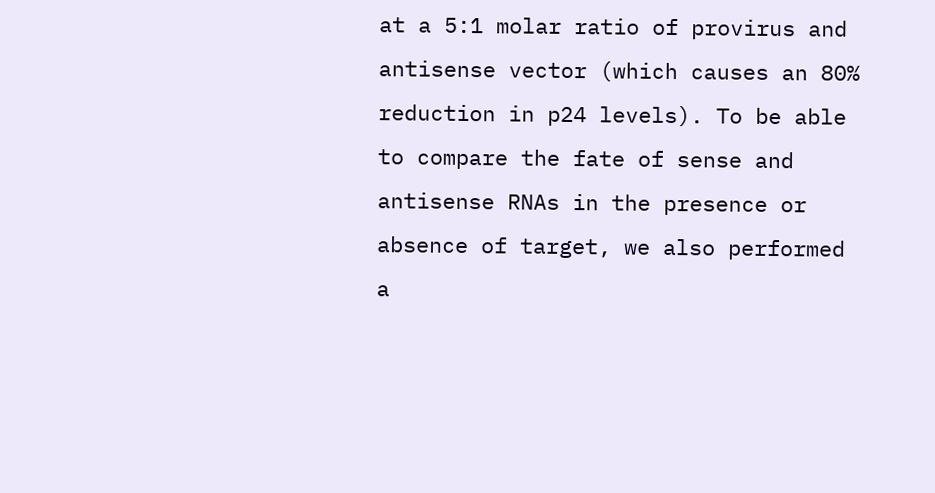at a 5:1 molar ratio of provirus and antisense vector (which causes an 80% reduction in p24 levels). To be able to compare the fate of sense and antisense RNAs in the presence or absence of target, we also performed a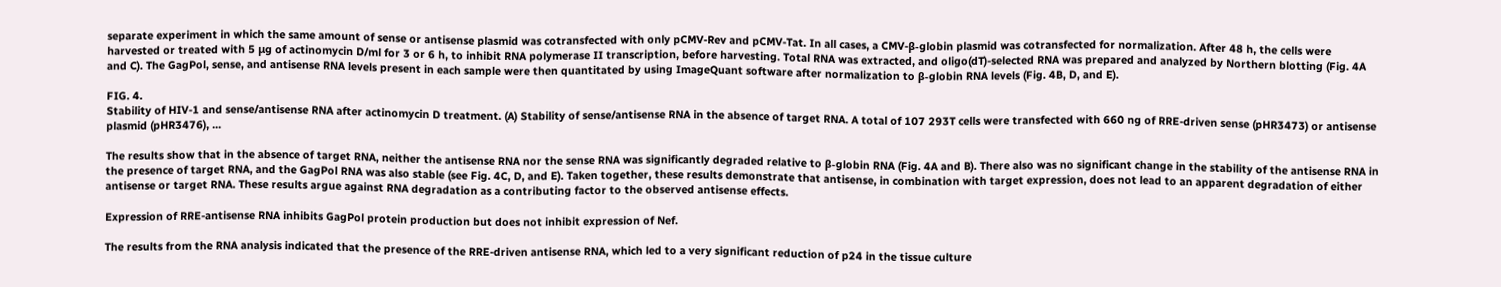separate experiment in which the same amount of sense or antisense plasmid was cotransfected with only pCMV-Rev and pCMV-Tat. In all cases, a CMV-β-globin plasmid was cotransfected for normalization. After 48 h, the cells were harvested or treated with 5 μg of actinomycin D/ml for 3 or 6 h, to inhibit RNA polymerase II transcription, before harvesting. Total RNA was extracted, and oligo(dT)-selected RNA was prepared and analyzed by Northern blotting (Fig. 4A and C). The GagPol, sense, and antisense RNA levels present in each sample were then quantitated by using ImageQuant software after normalization to β-globin RNA levels (Fig. 4B, D, and E).

FIG. 4.
Stability of HIV-1 and sense/antisense RNA after actinomycin D treatment. (A) Stability of sense/antisense RNA in the absence of target RNA. A total of 107 293T cells were transfected with 660 ng of RRE-driven sense (pHR3473) or antisense plasmid (pHR3476), ...

The results show that in the absence of target RNA, neither the antisense RNA nor the sense RNA was significantly degraded relative to β-globin RNA (Fig. 4A and B). There also was no significant change in the stability of the antisense RNA in the presence of target RNA, and the GagPol RNA was also stable (see Fig. 4C, D, and E). Taken together, these results demonstrate that antisense, in combination with target expression, does not lead to an apparent degradation of either antisense or target RNA. These results argue against RNA degradation as a contributing factor to the observed antisense effects.

Expression of RRE-antisense RNA inhibits GagPol protein production but does not inhibit expression of Nef.

The results from the RNA analysis indicated that the presence of the RRE-driven antisense RNA, which led to a very significant reduction of p24 in the tissue culture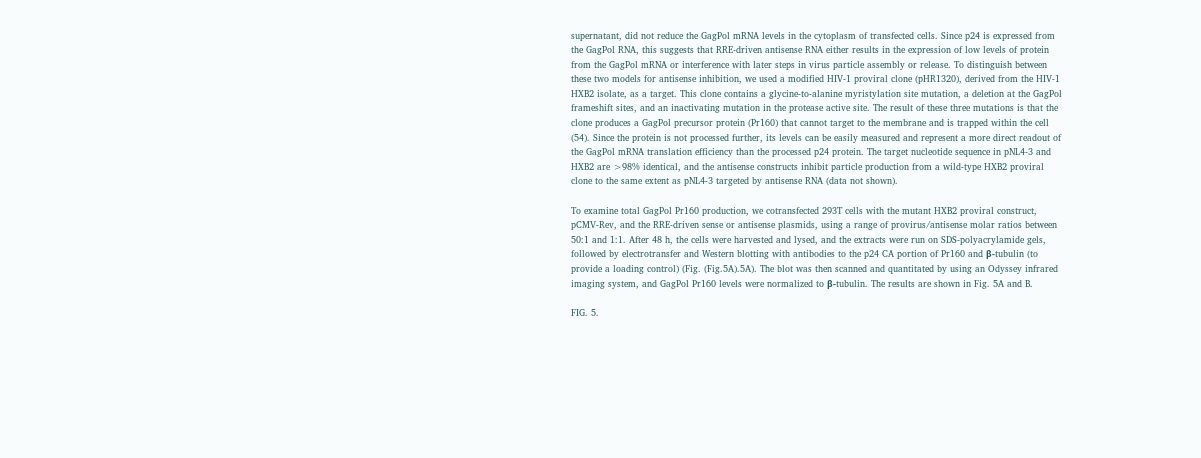supernatant, did not reduce the GagPol mRNA levels in the cytoplasm of transfected cells. Since p24 is expressed from the GagPol RNA, this suggests that RRE-driven antisense RNA either results in the expression of low levels of protein from the GagPol mRNA or interference with later steps in virus particle assembly or release. To distinguish between these two models for antisense inhibition, we used a modified HIV-1 proviral clone (pHR1320), derived from the HIV-1 HXB2 isolate, as a target. This clone contains a glycine-to-alanine myristylation site mutation, a deletion at the GagPol frameshift sites, and an inactivating mutation in the protease active site. The result of these three mutations is that the clone produces a GagPol precursor protein (Pr160) that cannot target to the membrane and is trapped within the cell (54). Since the protein is not processed further, its levels can be easily measured and represent a more direct readout of the GagPol mRNA translation efficiency than the processed p24 protein. The target nucleotide sequence in pNL4-3 and HXB2 are >98% identical, and the antisense constructs inhibit particle production from a wild-type HXB2 proviral clone to the same extent as pNL4-3 targeted by antisense RNA (data not shown).

To examine total GagPol Pr160 production, we cotransfected 293T cells with the mutant HXB2 proviral construct, pCMV-Rev, and the RRE-driven sense or antisense plasmids, using a range of provirus/antisense molar ratios between 50:1 and 1:1. After 48 h, the cells were harvested and lysed, and the extracts were run on SDS-polyacrylamide gels, followed by electrotransfer and Western blotting with antibodies to the p24 CA portion of Pr160 and β-tubulin (to provide a loading control) (Fig. (Fig.5A).5A). The blot was then scanned and quantitated by using an Odyssey infrared imaging system, and GagPol Pr160 levels were normalized to β-tubulin. The results are shown in Fig. 5A and B.

FIG. 5.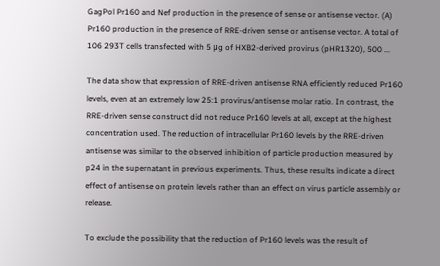GagPol Pr160 and Nef production in the presence of sense or antisense vector. (A) Pr160 production in the presence of RRE-driven sense or antisense vector. A total of 106 293T cells transfected with 5 μg of HXB2-derived provirus (pHR1320), 500 ...

The data show that expression of RRE-driven antisense RNA efficiently reduced Pr160 levels, even at an extremely low 25:1 provirus/antisense molar ratio. In contrast, the RRE-driven sense construct did not reduce Pr160 levels at all, except at the highest concentration used. The reduction of intracellular Pr160 levels by the RRE-driven antisense was similar to the observed inhibition of particle production measured by p24 in the supernatant in previous experiments. Thus, these results indicate a direct effect of antisense on protein levels rather than an effect on virus particle assembly or release.

To exclude the possibility that the reduction of Pr160 levels was the result of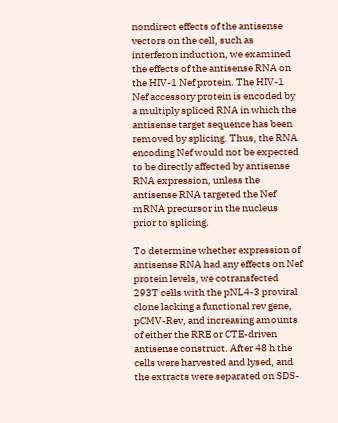nondirect effects of the antisense vectors on the cell, such as interferon induction, we examined the effects of the antisense RNA on the HIV-1 Nef protein. The HIV-1 Nef accessory protein is encoded by a multiply spliced RNA in which the antisense target sequence has been removed by splicing. Thus, the RNA encoding Nef would not be expected to be directly affected by antisense RNA expression, unless the antisense RNA targeted the Nef mRNA precursor in the nucleus prior to splicing.

To determine whether expression of antisense RNA had any effects on Nef protein levels, we cotransfected 293T cells with the pNL4-3 proviral clone lacking a functional rev gene, pCMV-Rev, and increasing amounts of either the RRE or CTE-driven antisense construct. After 48 h the cells were harvested and lysed, and the extracts were separated on SDS-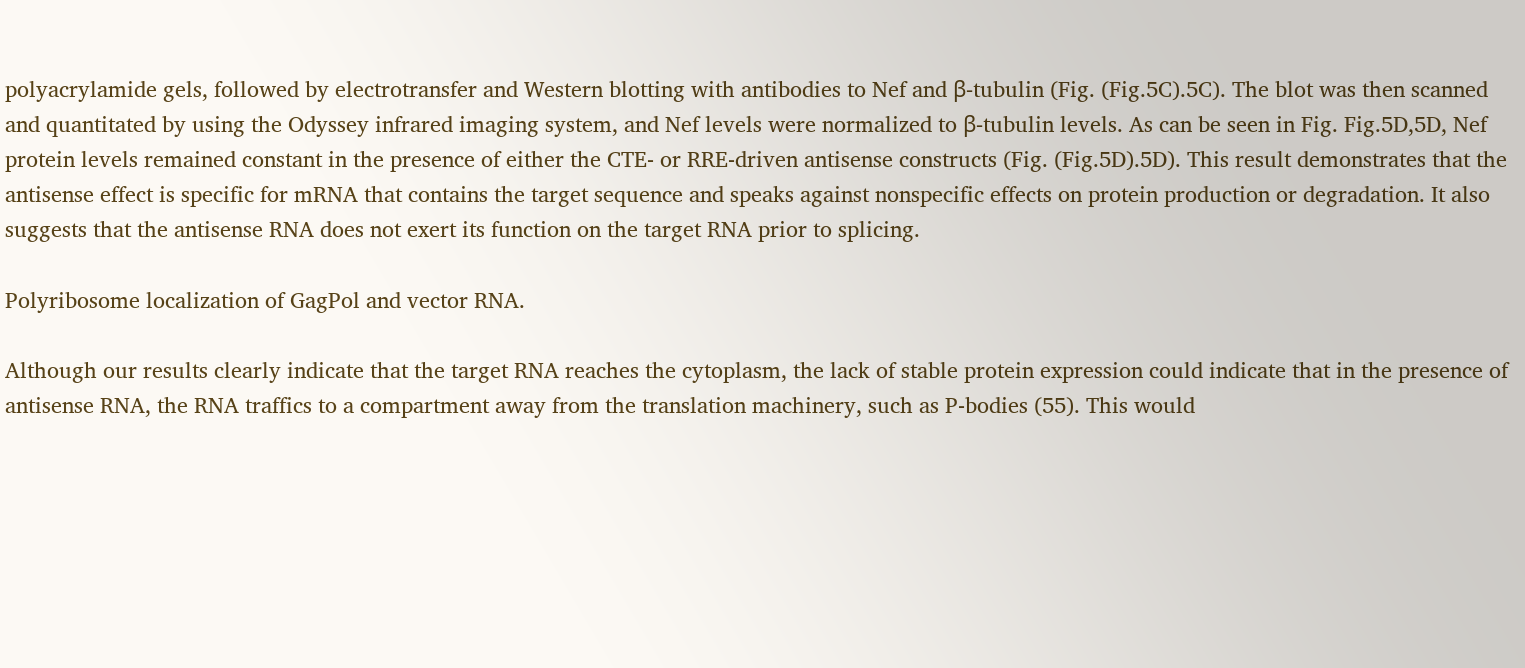polyacrylamide gels, followed by electrotransfer and Western blotting with antibodies to Nef and β-tubulin (Fig. (Fig.5C).5C). The blot was then scanned and quantitated by using the Odyssey infrared imaging system, and Nef levels were normalized to β-tubulin levels. As can be seen in Fig. Fig.5D,5D, Nef protein levels remained constant in the presence of either the CTE- or RRE-driven antisense constructs (Fig. (Fig.5D).5D). This result demonstrates that the antisense effect is specific for mRNA that contains the target sequence and speaks against nonspecific effects on protein production or degradation. It also suggests that the antisense RNA does not exert its function on the target RNA prior to splicing.

Polyribosome localization of GagPol and vector RNA.

Although our results clearly indicate that the target RNA reaches the cytoplasm, the lack of stable protein expression could indicate that in the presence of antisense RNA, the RNA traffics to a compartment away from the translation machinery, such as P-bodies (55). This would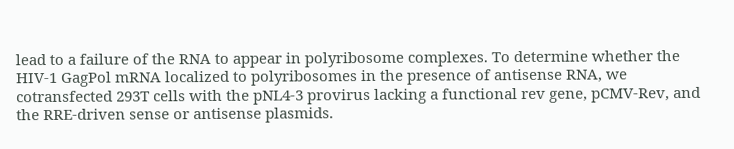lead to a failure of the RNA to appear in polyribosome complexes. To determine whether the HIV-1 GagPol mRNA localized to polyribosomes in the presence of antisense RNA, we cotransfected 293T cells with the pNL4-3 provirus lacking a functional rev gene, pCMV-Rev, and the RRE-driven sense or antisense plasmids.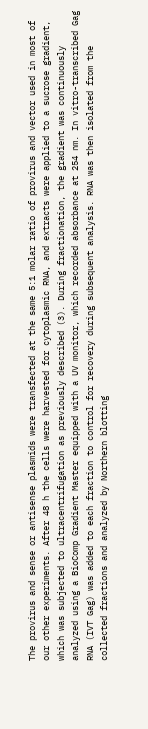The provirus and sense or antisense plasmids were transfected at the same 5:1 molar ratio of provirus and vector used in most of our other experiments. After 48 h the cells were harvested for cytoplasmic RNA, and extracts were applied to a sucrose gradient, which was subjected to ultracentrifugation as previously described (3). During fractionation, the gradient was continuously analyzed using a BioComp Gradient Master equipped with a UV monitor, which recorded absorbance at 254 nm. In vitro-transcribed Gag RNA (IVT Gag) was added to each fraction to control for recovery during subsequent analysis. RNA was then isolated from the collected fractions and analyzed by Northern blotting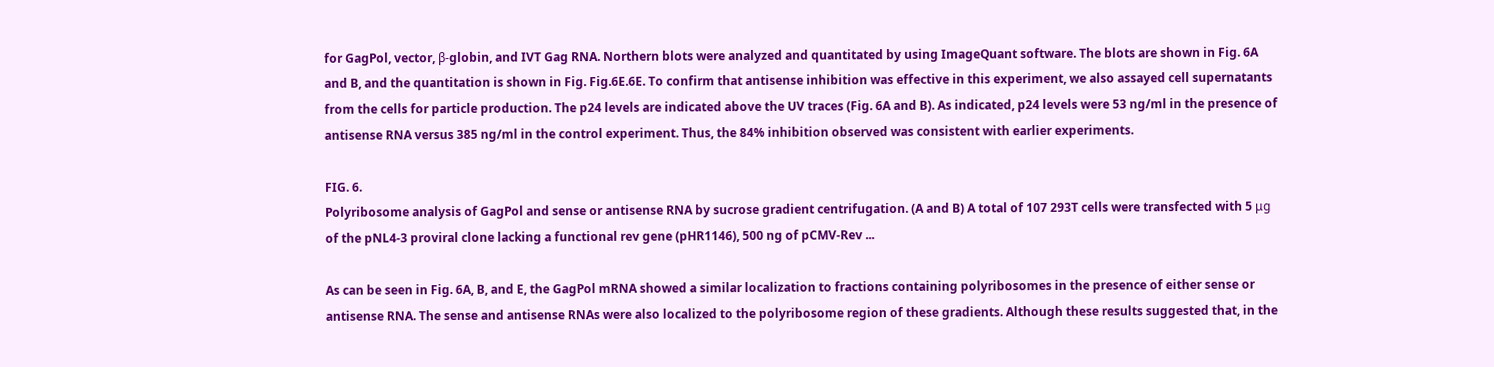for GagPol, vector, β-globin, and IVT Gag RNA. Northern blots were analyzed and quantitated by using ImageQuant software. The blots are shown in Fig. 6A and B, and the quantitation is shown in Fig. Fig.6E.6E. To confirm that antisense inhibition was effective in this experiment, we also assayed cell supernatants from the cells for particle production. The p24 levels are indicated above the UV traces (Fig. 6A and B). As indicated, p24 levels were 53 ng/ml in the presence of antisense RNA versus 385 ng/ml in the control experiment. Thus, the 84% inhibition observed was consistent with earlier experiments.

FIG. 6.
Polyribosome analysis of GagPol and sense or antisense RNA by sucrose gradient centrifugation. (A and B) A total of 107 293T cells were transfected with 5 μg of the pNL4-3 proviral clone lacking a functional rev gene (pHR1146), 500 ng of pCMV-Rev ...

As can be seen in Fig. 6A, B, and E, the GagPol mRNA showed a similar localization to fractions containing polyribosomes in the presence of either sense or antisense RNA. The sense and antisense RNAs were also localized to the polyribosome region of these gradients. Although these results suggested that, in the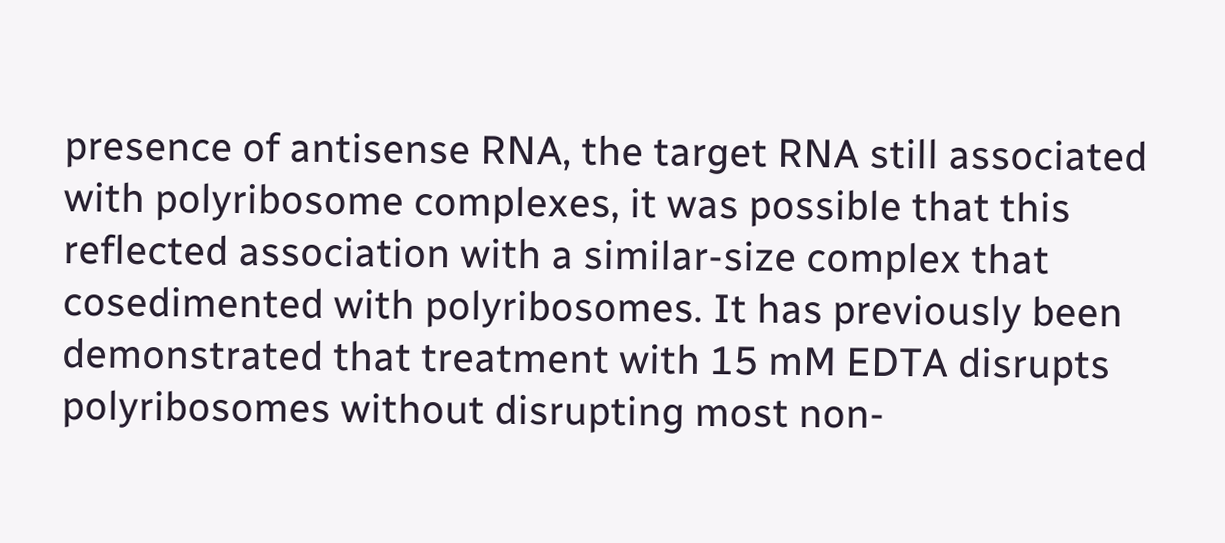presence of antisense RNA, the target RNA still associated with polyribosome complexes, it was possible that this reflected association with a similar-size complex that cosedimented with polyribosomes. It has previously been demonstrated that treatment with 15 mM EDTA disrupts polyribosomes without disrupting most non-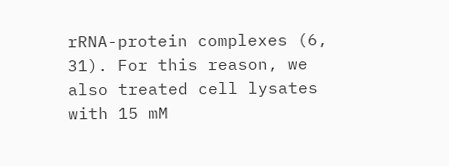rRNA-protein complexes (6, 31). For this reason, we also treated cell lysates with 15 mM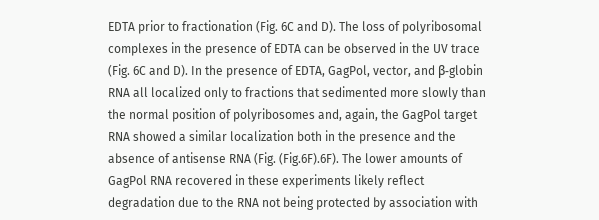EDTA prior to fractionation (Fig. 6C and D). The loss of polyribosomal complexes in the presence of EDTA can be observed in the UV trace (Fig. 6C and D). In the presence of EDTA, GagPol, vector, and β-globin RNA all localized only to fractions that sedimented more slowly than the normal position of polyribosomes and, again, the GagPol target RNA showed a similar localization both in the presence and the absence of antisense RNA (Fig. (Fig.6F).6F). The lower amounts of GagPol RNA recovered in these experiments likely reflect degradation due to the RNA not being protected by association with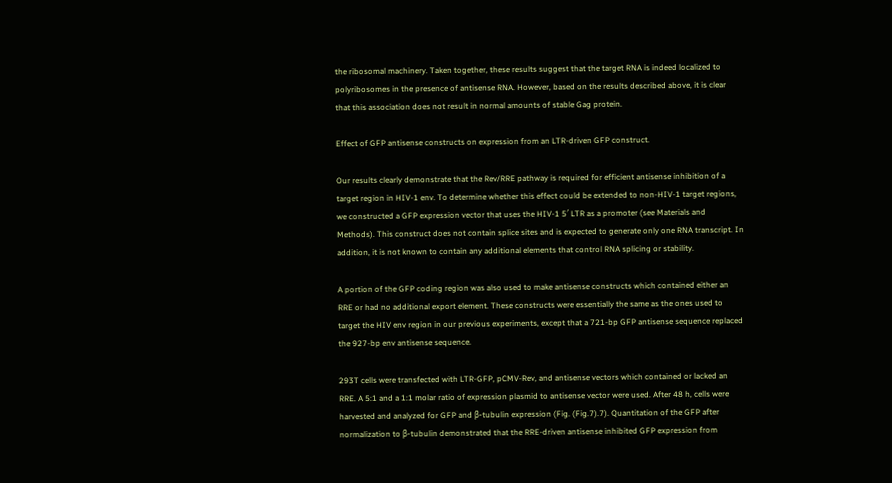the ribosomal machinery. Taken together, these results suggest that the target RNA is indeed localized to polyribosomes in the presence of antisense RNA. However, based on the results described above, it is clear that this association does not result in normal amounts of stable Gag protein.

Effect of GFP antisense constructs on expression from an LTR-driven GFP construct.

Our results clearly demonstrate that the Rev/RRE pathway is required for efficient antisense inhibition of a target region in HIV-1 env. To determine whether this effect could be extended to non-HIV-1 target regions, we constructed a GFP expression vector that uses the HIV-1 5′ LTR as a promoter (see Materials and Methods). This construct does not contain splice sites and is expected to generate only one RNA transcript. In addition, it is not known to contain any additional elements that control RNA splicing or stability.

A portion of the GFP coding region was also used to make antisense constructs which contained either an RRE or had no additional export element. These constructs were essentially the same as the ones used to target the HIV env region in our previous experiments, except that a 721-bp GFP antisense sequence replaced the 927-bp env antisense sequence.

293T cells were transfected with LTR-GFP, pCMV-Rev, and antisense vectors which contained or lacked an RRE. A 5:1 and a 1:1 molar ratio of expression plasmid to antisense vector were used. After 48 h, cells were harvested and analyzed for GFP and β-tubulin expression (Fig. (Fig.7).7). Quantitation of the GFP after normalization to β-tubulin demonstrated that the RRE-driven antisense inhibited GFP expression from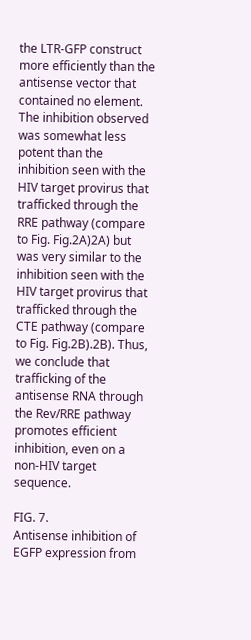the LTR-GFP construct more efficiently than the antisense vector that contained no element. The inhibition observed was somewhat less potent than the inhibition seen with the HIV target provirus that trafficked through the RRE pathway (compare to Fig. Fig.2A)2A) but was very similar to the inhibition seen with the HIV target provirus that trafficked through the CTE pathway (compare to Fig. Fig.2B).2B). Thus, we conclude that trafficking of the antisense RNA through the Rev/RRE pathway promotes efficient inhibition, even on a non-HIV target sequence.

FIG. 7.
Antisense inhibition of EGFP expression from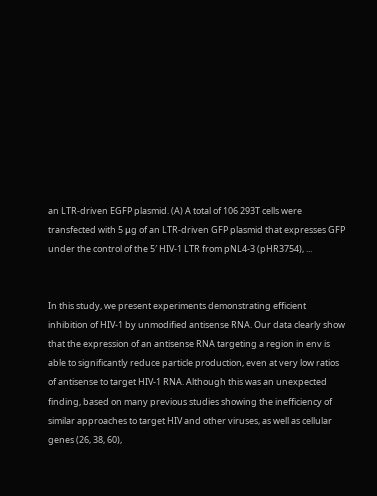an LTR-driven EGFP plasmid. (A) A total of 106 293T cells were transfected with 5 μg of an LTR-driven GFP plasmid that expresses GFP under the control of the 5′ HIV-1 LTR from pNL4-3 (pHR3754), ...


In this study, we present experiments demonstrating efficient inhibition of HIV-1 by unmodified antisense RNA. Our data clearly show that the expression of an antisense RNA targeting a region in env is able to significantly reduce particle production, even at very low ratios of antisense to target HIV-1 RNA. Although this was an unexpected finding, based on many previous studies showing the inefficiency of similar approaches to target HIV and other viruses, as well as cellular genes (26, 38, 60),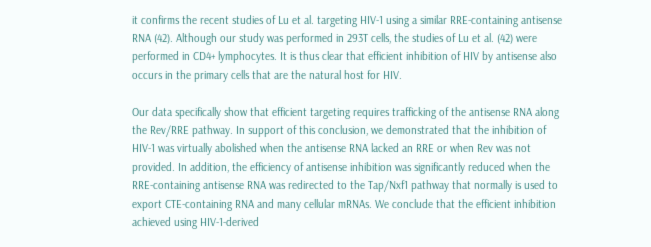it confirms the recent studies of Lu et al. targeting HIV-1 using a similar RRE-containing antisense RNA (42). Although our study was performed in 293T cells, the studies of Lu et al. (42) were performed in CD4+ lymphocytes. It is thus clear that efficient inhibition of HIV by antisense also occurs in the primary cells that are the natural host for HIV.

Our data specifically show that efficient targeting requires trafficking of the antisense RNA along the Rev/RRE pathway. In support of this conclusion, we demonstrated that the inhibition of HIV-1 was virtually abolished when the antisense RNA lacked an RRE or when Rev was not provided. In addition, the efficiency of antisense inhibition was significantly reduced when the RRE-containing antisense RNA was redirected to the Tap/Nxf1 pathway that normally is used to export CTE-containing RNA and many cellular mRNAs. We conclude that the efficient inhibition achieved using HIV-1-derived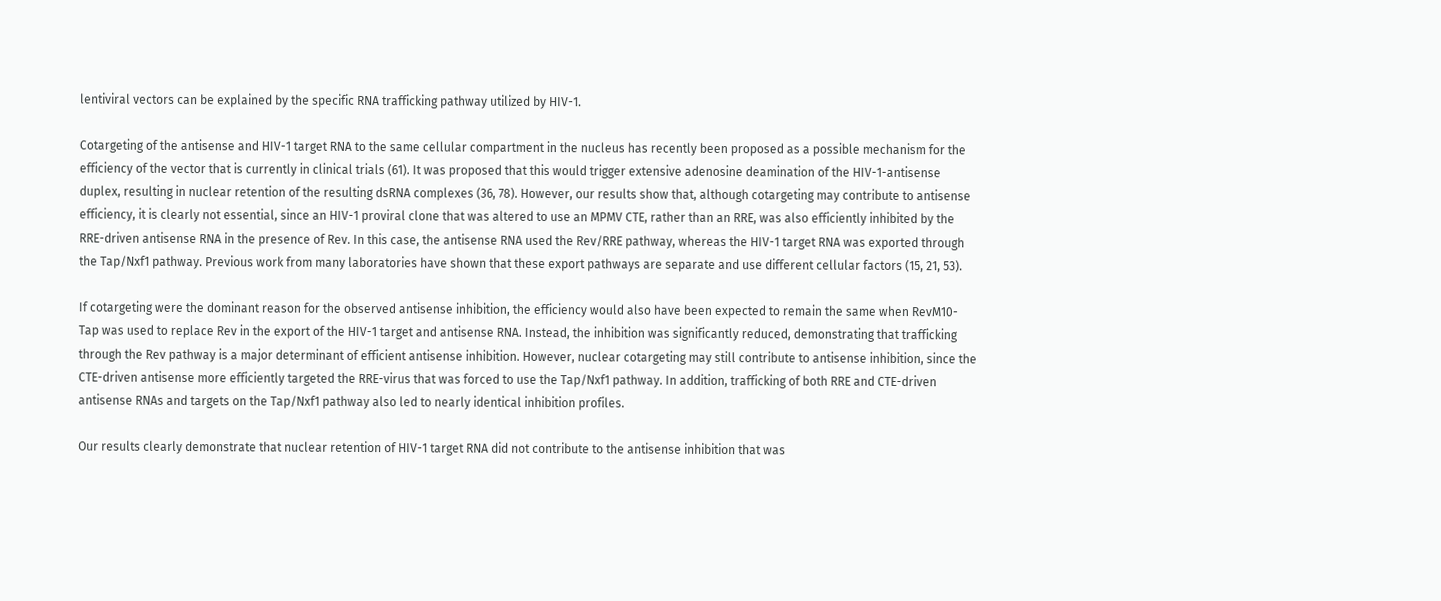lentiviral vectors can be explained by the specific RNA trafficking pathway utilized by HIV-1.

Cotargeting of the antisense and HIV-1 target RNA to the same cellular compartment in the nucleus has recently been proposed as a possible mechanism for the efficiency of the vector that is currently in clinical trials (61). It was proposed that this would trigger extensive adenosine deamination of the HIV-1-antisense duplex, resulting in nuclear retention of the resulting dsRNA complexes (36, 78). However, our results show that, although cotargeting may contribute to antisense efficiency, it is clearly not essential, since an HIV-1 proviral clone that was altered to use an MPMV CTE, rather than an RRE, was also efficiently inhibited by the RRE-driven antisense RNA in the presence of Rev. In this case, the antisense RNA used the Rev/RRE pathway, whereas the HIV-1 target RNA was exported through the Tap/Nxf1 pathway. Previous work from many laboratories have shown that these export pathways are separate and use different cellular factors (15, 21, 53).

If cotargeting were the dominant reason for the observed antisense inhibition, the efficiency would also have been expected to remain the same when RevM10-Tap was used to replace Rev in the export of the HIV-1 target and antisense RNA. Instead, the inhibition was significantly reduced, demonstrating that trafficking through the Rev pathway is a major determinant of efficient antisense inhibition. However, nuclear cotargeting may still contribute to antisense inhibition, since the CTE-driven antisense more efficiently targeted the RRE-virus that was forced to use the Tap/Nxf1 pathway. In addition, trafficking of both RRE and CTE-driven antisense RNAs and targets on the Tap/Nxf1 pathway also led to nearly identical inhibition profiles.

Our results clearly demonstrate that nuclear retention of HIV-1 target RNA did not contribute to the antisense inhibition that was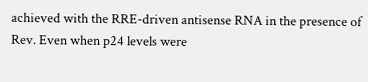achieved with the RRE-driven antisense RNA in the presence of Rev. Even when p24 levels were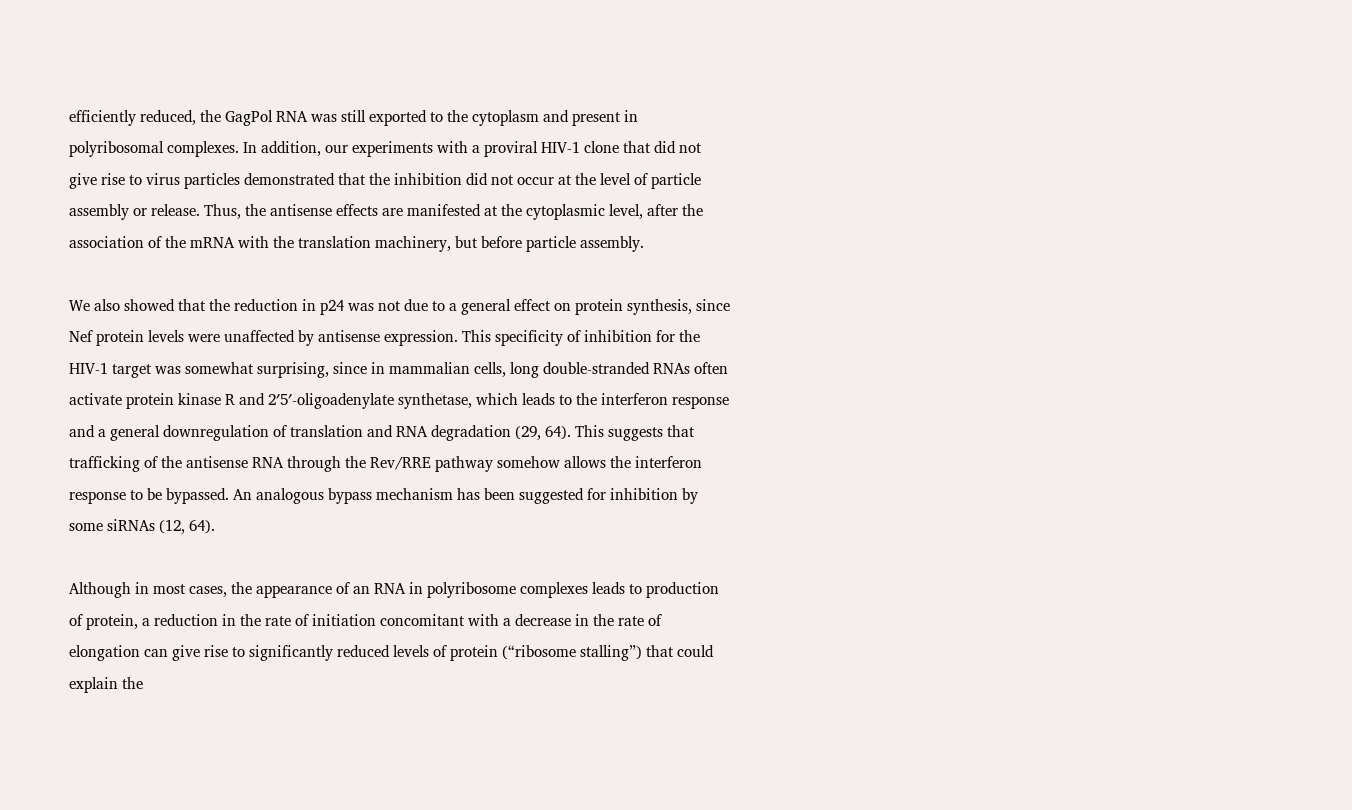efficiently reduced, the GagPol RNA was still exported to the cytoplasm and present in polyribosomal complexes. In addition, our experiments with a proviral HIV-1 clone that did not give rise to virus particles demonstrated that the inhibition did not occur at the level of particle assembly or release. Thus, the antisense effects are manifested at the cytoplasmic level, after the association of the mRNA with the translation machinery, but before particle assembly.

We also showed that the reduction in p24 was not due to a general effect on protein synthesis, since Nef protein levels were unaffected by antisense expression. This specificity of inhibition for the HIV-1 target was somewhat surprising, since in mammalian cells, long double-stranded RNAs often activate protein kinase R and 2′5′-oligoadenylate synthetase, which leads to the interferon response and a general downregulation of translation and RNA degradation (29, 64). This suggests that trafficking of the antisense RNA through the Rev/RRE pathway somehow allows the interferon response to be bypassed. An analogous bypass mechanism has been suggested for inhibition by some siRNAs (12, 64).

Although in most cases, the appearance of an RNA in polyribosome complexes leads to production of protein, a reduction in the rate of initiation concomitant with a decrease in the rate of elongation can give rise to significantly reduced levels of protein (“ribosome stalling”) that could explain the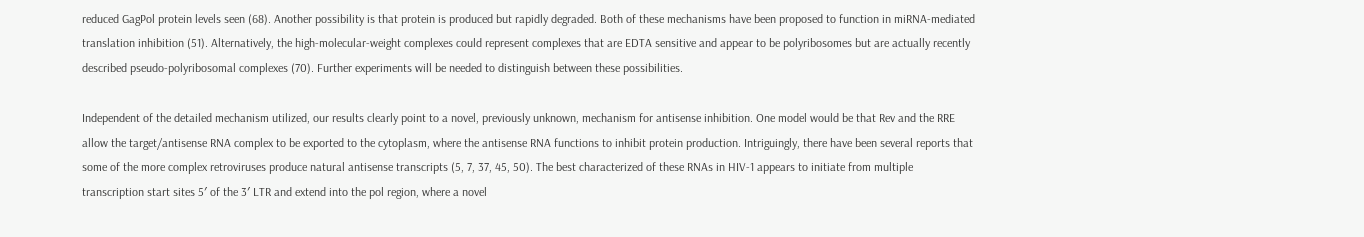reduced GagPol protein levels seen (68). Another possibility is that protein is produced but rapidly degraded. Both of these mechanisms have been proposed to function in miRNA-mediated translation inhibition (51). Alternatively, the high-molecular-weight complexes could represent complexes that are EDTA sensitive and appear to be polyribosomes but are actually recently described pseudo-polyribosomal complexes (70). Further experiments will be needed to distinguish between these possibilities.

Independent of the detailed mechanism utilized, our results clearly point to a novel, previously unknown, mechanism for antisense inhibition. One model would be that Rev and the RRE allow the target/antisense RNA complex to be exported to the cytoplasm, where the antisense RNA functions to inhibit protein production. Intriguingly, there have been several reports that some of the more complex retroviruses produce natural antisense transcripts (5, 7, 37, 45, 50). The best characterized of these RNAs in HIV-1 appears to initiate from multiple transcription start sites 5′ of the 3′ LTR and extend into the pol region, where a novel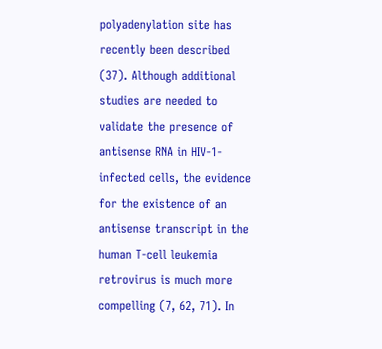polyadenylation site has recently been described (37). Although additional studies are needed to validate the presence of antisense RNA in HIV-1-infected cells, the evidence for the existence of an antisense transcript in the human T-cell leukemia retrovirus is much more compelling (7, 62, 71). In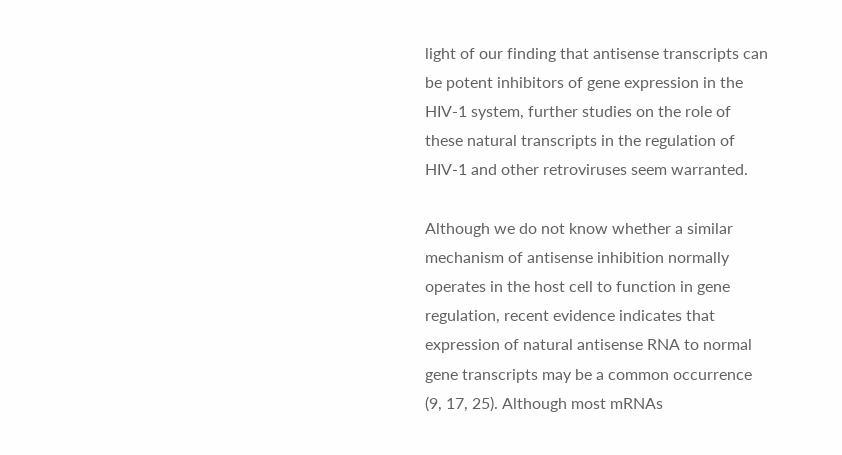light of our finding that antisense transcripts can be potent inhibitors of gene expression in the HIV-1 system, further studies on the role of these natural transcripts in the regulation of HIV-1 and other retroviruses seem warranted.

Although we do not know whether a similar mechanism of antisense inhibition normally operates in the host cell to function in gene regulation, recent evidence indicates that expression of natural antisense RNA to normal gene transcripts may be a common occurrence (9, 17, 25). Although most mRNAs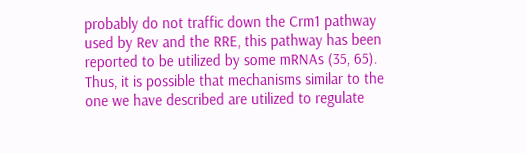probably do not traffic down the Crm1 pathway used by Rev and the RRE, this pathway has been reported to be utilized by some mRNAs (35, 65). Thus, it is possible that mechanisms similar to the one we have described are utilized to regulate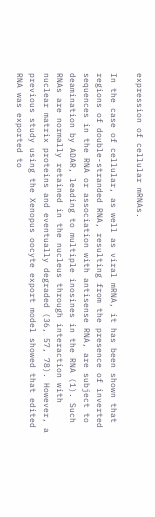expression of cellular mRNAs.

In the case of cellular, as well as viral mRNA, it has been shown that regions of double-stranded RNA, resulting from the presence of inverted sequences in the RNA or association with antisense RNA, are subject to deamination by ADAR, leading to multiple inosines in the RNA (1). Such RNAs are normally retained in the nucleus through interaction with nuclear matrix proteins and eventually degraded (36, 57, 78). However, a previous study using the Xenopus oocyte export model showed that edited RNA was exported to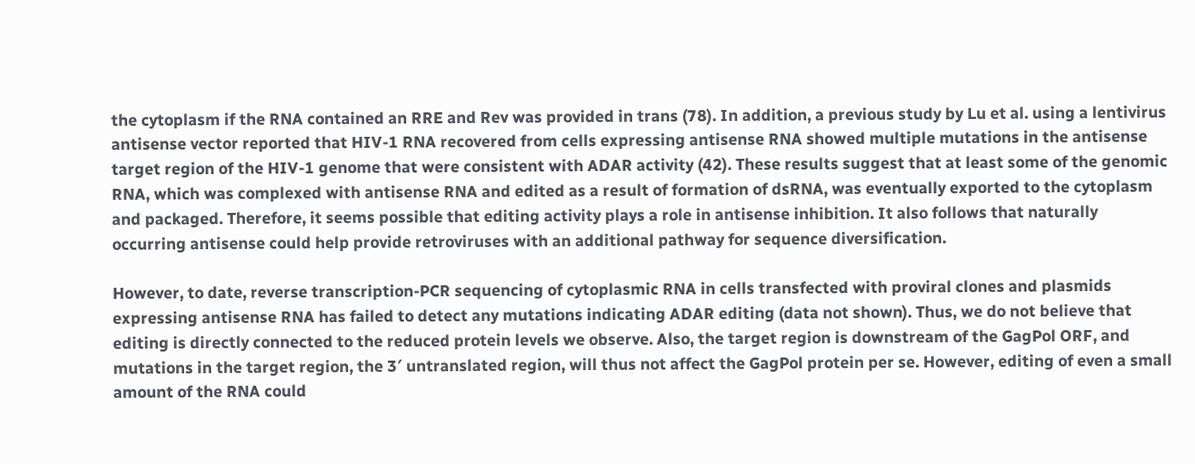the cytoplasm if the RNA contained an RRE and Rev was provided in trans (78). In addition, a previous study by Lu et al. using a lentivirus antisense vector reported that HIV-1 RNA recovered from cells expressing antisense RNA showed multiple mutations in the antisense target region of the HIV-1 genome that were consistent with ADAR activity (42). These results suggest that at least some of the genomic RNA, which was complexed with antisense RNA and edited as a result of formation of dsRNA, was eventually exported to the cytoplasm and packaged. Therefore, it seems possible that editing activity plays a role in antisense inhibition. It also follows that naturally occurring antisense could help provide retroviruses with an additional pathway for sequence diversification.

However, to date, reverse transcription-PCR sequencing of cytoplasmic RNA in cells transfected with proviral clones and plasmids expressing antisense RNA has failed to detect any mutations indicating ADAR editing (data not shown). Thus, we do not believe that editing is directly connected to the reduced protein levels we observe. Also, the target region is downstream of the GagPol ORF, and mutations in the target region, the 3′ untranslated region, will thus not affect the GagPol protein per se. However, editing of even a small amount of the RNA could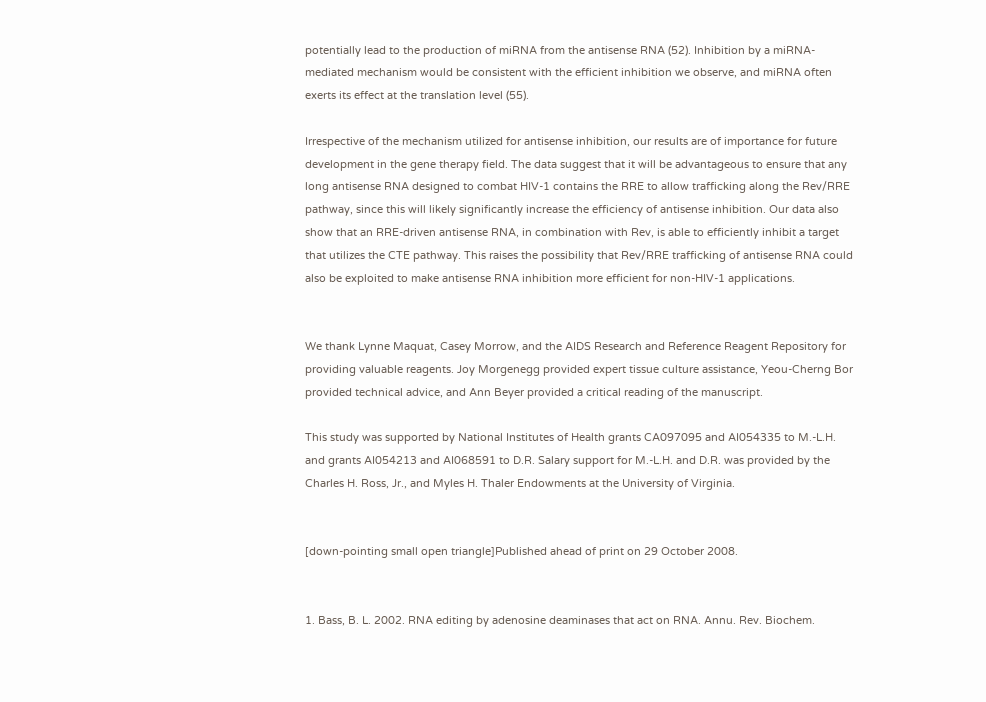potentially lead to the production of miRNA from the antisense RNA (52). Inhibition by a miRNA-mediated mechanism would be consistent with the efficient inhibition we observe, and miRNA often exerts its effect at the translation level (55).

Irrespective of the mechanism utilized for antisense inhibition, our results are of importance for future development in the gene therapy field. The data suggest that it will be advantageous to ensure that any long antisense RNA designed to combat HIV-1 contains the RRE to allow trafficking along the Rev/RRE pathway, since this will likely significantly increase the efficiency of antisense inhibition. Our data also show that an RRE-driven antisense RNA, in combination with Rev, is able to efficiently inhibit a target that utilizes the CTE pathway. This raises the possibility that Rev/RRE trafficking of antisense RNA could also be exploited to make antisense RNA inhibition more efficient for non-HIV-1 applications.


We thank Lynne Maquat, Casey Morrow, and the AIDS Research and Reference Reagent Repository for providing valuable reagents. Joy Morgenegg provided expert tissue culture assistance, Yeou-Cherng Bor provided technical advice, and Ann Beyer provided a critical reading of the manuscript.

This study was supported by National Institutes of Health grants CA097095 and AI054335 to M.-L.H. and grants AI054213 and AI068591 to D.R. Salary support for M.-L.H. and D.R. was provided by the Charles H. Ross, Jr., and Myles H. Thaler Endowments at the University of Virginia.


[down-pointing small open triangle]Published ahead of print on 29 October 2008.


1. Bass, B. L. 2002. RNA editing by adenosine deaminases that act on RNA. Annu. Rev. Biochem.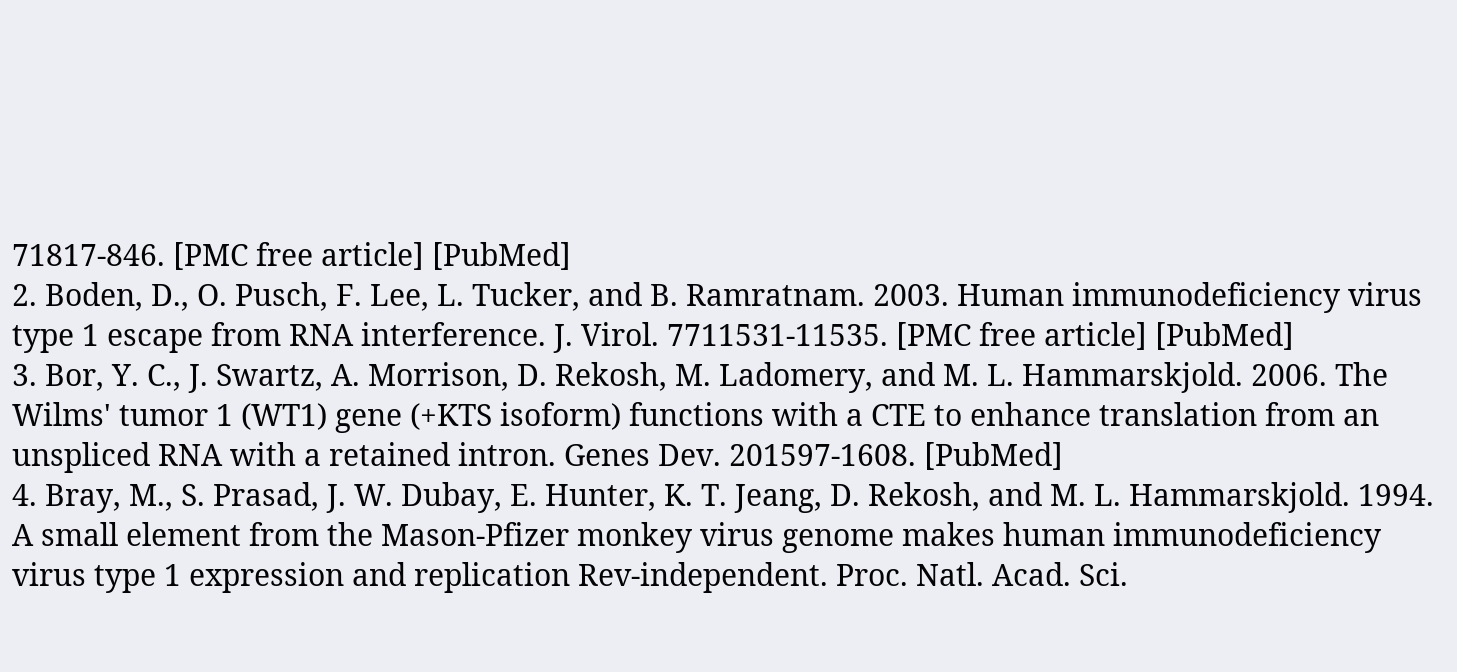71817-846. [PMC free article] [PubMed]
2. Boden, D., O. Pusch, F. Lee, L. Tucker, and B. Ramratnam. 2003. Human immunodeficiency virus type 1 escape from RNA interference. J. Virol. 7711531-11535. [PMC free article] [PubMed]
3. Bor, Y. C., J. Swartz, A. Morrison, D. Rekosh, M. Ladomery, and M. L. Hammarskjold. 2006. The Wilms' tumor 1 (WT1) gene (+KTS isoform) functions with a CTE to enhance translation from an unspliced RNA with a retained intron. Genes Dev. 201597-1608. [PubMed]
4. Bray, M., S. Prasad, J. W. Dubay, E. Hunter, K. T. Jeang, D. Rekosh, and M. L. Hammarskjold. 1994. A small element from the Mason-Pfizer monkey virus genome makes human immunodeficiency virus type 1 expression and replication Rev-independent. Proc. Natl. Acad. Sci.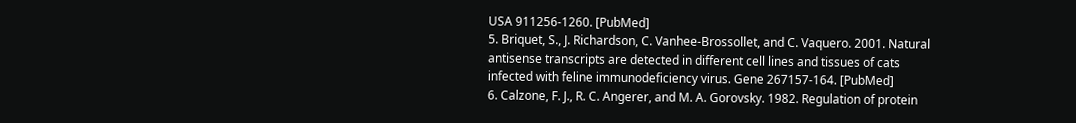USA 911256-1260. [PubMed]
5. Briquet, S., J. Richardson, C. Vanhee-Brossollet, and C. Vaquero. 2001. Natural antisense transcripts are detected in different cell lines and tissues of cats infected with feline immunodeficiency virus. Gene 267157-164. [PubMed]
6. Calzone, F. J., R. C. Angerer, and M. A. Gorovsky. 1982. Regulation of protein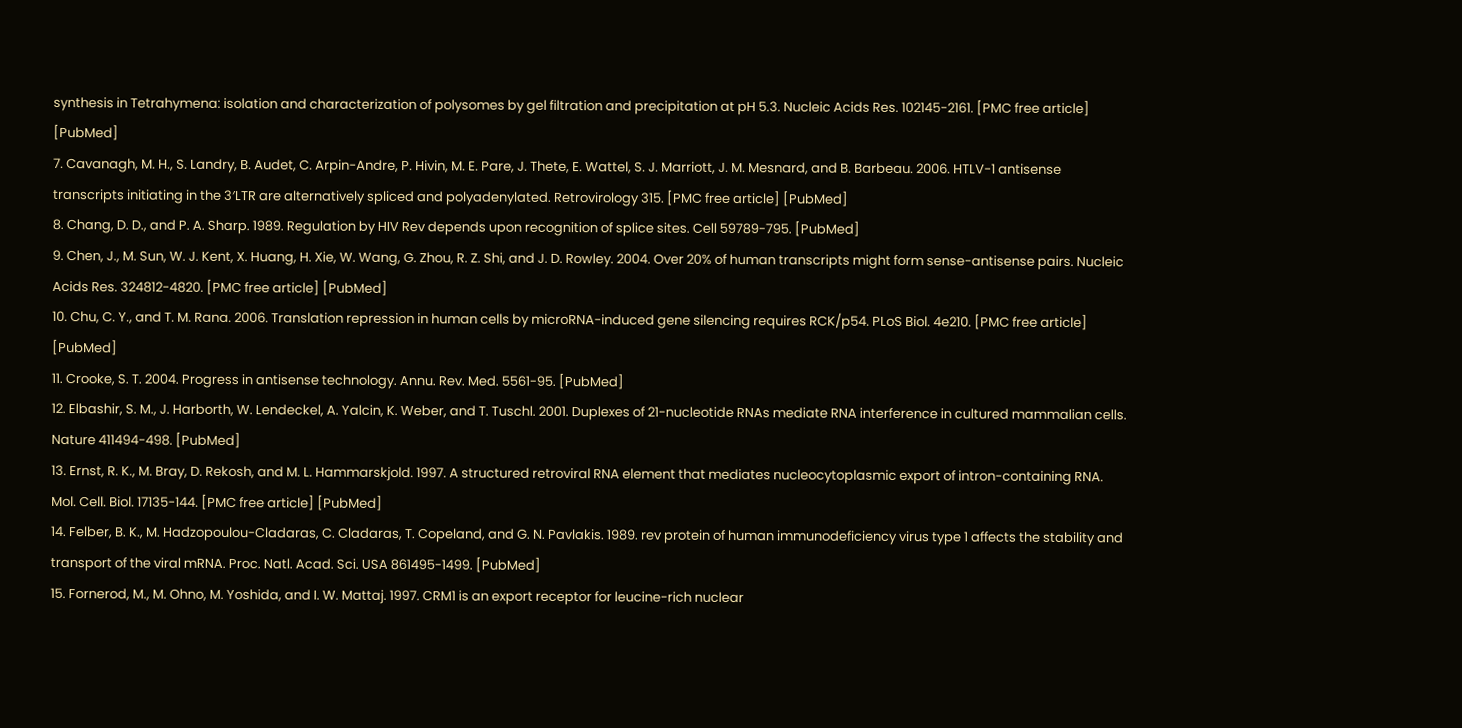synthesis in Tetrahymena: isolation and characterization of polysomes by gel filtration and precipitation at pH 5.3. Nucleic Acids Res. 102145-2161. [PMC free article] [PubMed]
7. Cavanagh, M. H., S. Landry, B. Audet, C. Arpin-Andre, P. Hivin, M. E. Pare, J. Thete, E. Wattel, S. J. Marriott, J. M. Mesnard, and B. Barbeau. 2006. HTLV-1 antisense transcripts initiating in the 3′LTR are alternatively spliced and polyadenylated. Retrovirology 315. [PMC free article] [PubMed]
8. Chang, D. D., and P. A. Sharp. 1989. Regulation by HIV Rev depends upon recognition of splice sites. Cell 59789-795. [PubMed]
9. Chen, J., M. Sun, W. J. Kent, X. Huang, H. Xie, W. Wang, G. Zhou, R. Z. Shi, and J. D. Rowley. 2004. Over 20% of human transcripts might form sense-antisense pairs. Nucleic Acids Res. 324812-4820. [PMC free article] [PubMed]
10. Chu, C. Y., and T. M. Rana. 2006. Translation repression in human cells by microRNA-induced gene silencing requires RCK/p54. PLoS Biol. 4e210. [PMC free article] [PubMed]
11. Crooke, S. T. 2004. Progress in antisense technology. Annu. Rev. Med. 5561-95. [PubMed]
12. Elbashir, S. M., J. Harborth, W. Lendeckel, A. Yalcin, K. Weber, and T. Tuschl. 2001. Duplexes of 21-nucleotide RNAs mediate RNA interference in cultured mammalian cells. Nature 411494-498. [PubMed]
13. Ernst, R. K., M. Bray, D. Rekosh, and M. L. Hammarskjold. 1997. A structured retroviral RNA element that mediates nucleocytoplasmic export of intron-containing RNA. Mol. Cell. Biol. 17135-144. [PMC free article] [PubMed]
14. Felber, B. K., M. Hadzopoulou-Cladaras, C. Cladaras, T. Copeland, and G. N. Pavlakis. 1989. rev protein of human immunodeficiency virus type 1 affects the stability and transport of the viral mRNA. Proc. Natl. Acad. Sci. USA 861495-1499. [PubMed]
15. Fornerod, M., M. Ohno, M. Yoshida, and I. W. Mattaj. 1997. CRM1 is an export receptor for leucine-rich nuclear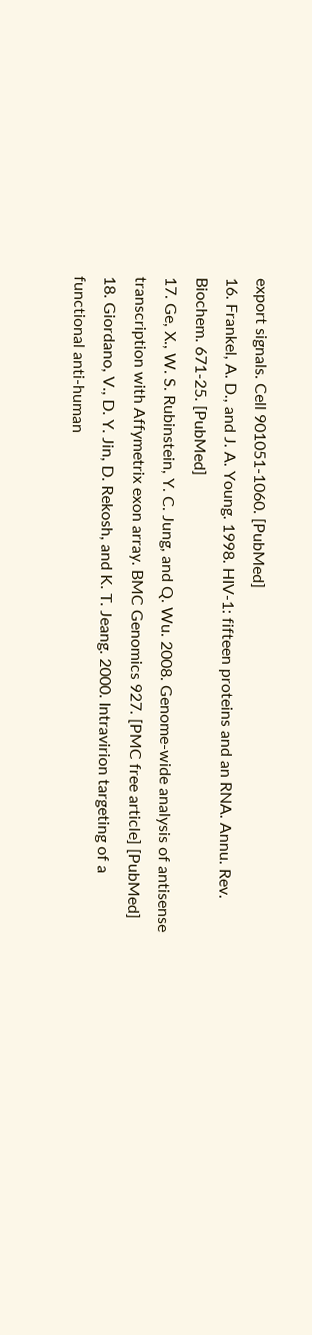export signals. Cell 901051-1060. [PubMed]
16. Frankel, A. D., and J. A. Young. 1998. HIV-1: fifteen proteins and an RNA. Annu. Rev. Biochem. 671-25. [PubMed]
17. Ge, X., W. S. Rubinstein, Y. C. Jung, and Q. Wu. 2008. Genome-wide analysis of antisense transcription with Affymetrix exon array. BMC Genomics 927. [PMC free article] [PubMed]
18. Giordano, V., D. Y. Jin, D. Rekosh, and K. T. Jeang. 2000. Intravirion targeting of a functional anti-human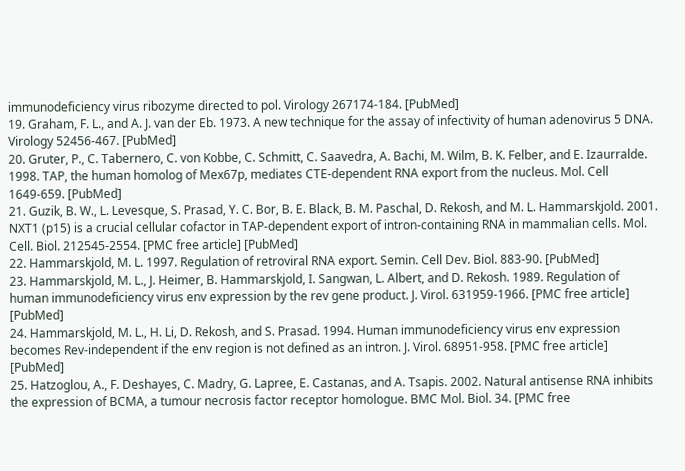immunodeficiency virus ribozyme directed to pol. Virology 267174-184. [PubMed]
19. Graham, F. L., and A. J. van der Eb. 1973. A new technique for the assay of infectivity of human adenovirus 5 DNA. Virology 52456-467. [PubMed]
20. Gruter, P., C. Tabernero, C. von Kobbe, C. Schmitt, C. Saavedra, A. Bachi, M. Wilm, B. K. Felber, and E. Izaurralde. 1998. TAP, the human homolog of Mex67p, mediates CTE-dependent RNA export from the nucleus. Mol. Cell 1649-659. [PubMed]
21. Guzik, B. W., L. Levesque, S. Prasad, Y. C. Bor, B. E. Black, B. M. Paschal, D. Rekosh, and M. L. Hammarskjold. 2001. NXT1 (p15) is a crucial cellular cofactor in TAP-dependent export of intron-containing RNA in mammalian cells. Mol. Cell. Biol. 212545-2554. [PMC free article] [PubMed]
22. Hammarskjold, M. L. 1997. Regulation of retroviral RNA export. Semin. Cell Dev. Biol. 883-90. [PubMed]
23. Hammarskjold, M. L., J. Heimer, B. Hammarskjold, I. Sangwan, L. Albert, and D. Rekosh. 1989. Regulation of human immunodeficiency virus env expression by the rev gene product. J. Virol. 631959-1966. [PMC free article] [PubMed]
24. Hammarskjold, M. L., H. Li, D. Rekosh, and S. Prasad. 1994. Human immunodeficiency virus env expression becomes Rev-independent if the env region is not defined as an intron. J. Virol. 68951-958. [PMC free article] [PubMed]
25. Hatzoglou, A., F. Deshayes, C. Madry, G. Lapree, E. Castanas, and A. Tsapis. 2002. Natural antisense RNA inhibits the expression of BCMA, a tumour necrosis factor receptor homologue. BMC Mol. Biol. 34. [PMC free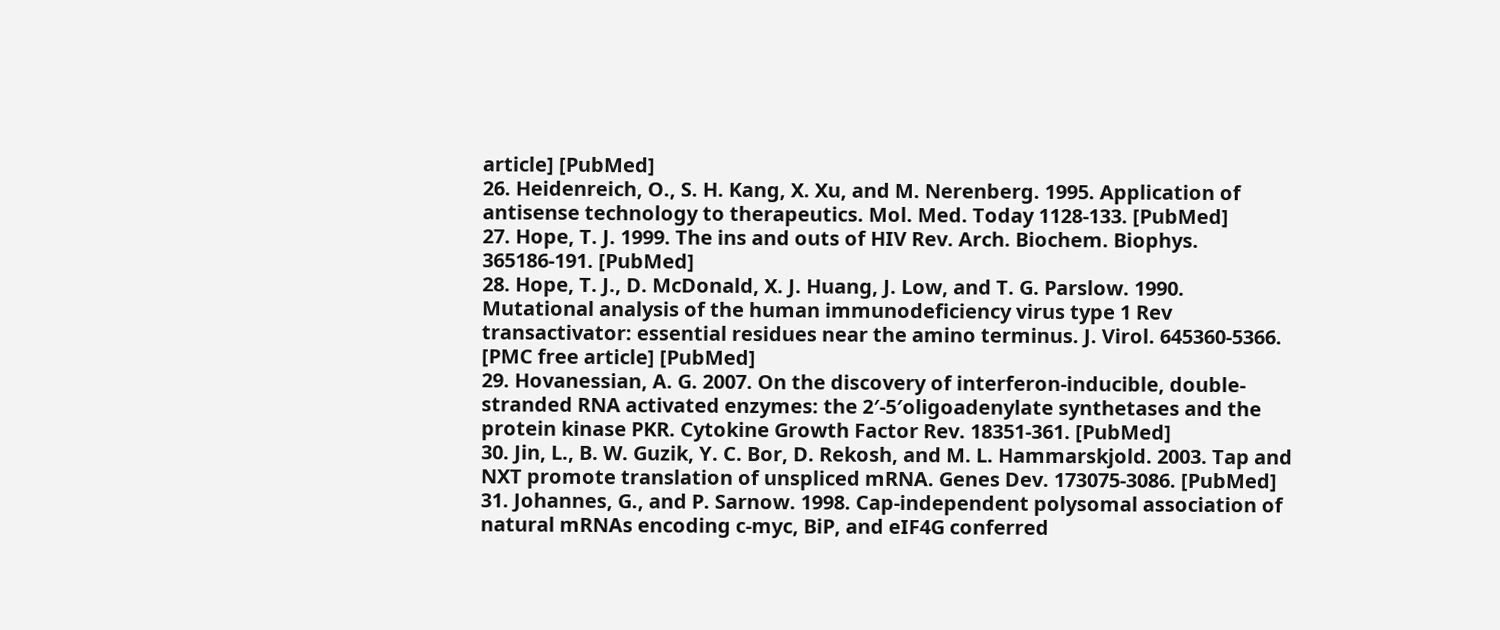article] [PubMed]
26. Heidenreich, O., S. H. Kang, X. Xu, and M. Nerenberg. 1995. Application of antisense technology to therapeutics. Mol. Med. Today 1128-133. [PubMed]
27. Hope, T. J. 1999. The ins and outs of HIV Rev. Arch. Biochem. Biophys. 365186-191. [PubMed]
28. Hope, T. J., D. McDonald, X. J. Huang, J. Low, and T. G. Parslow. 1990. Mutational analysis of the human immunodeficiency virus type 1 Rev transactivator: essential residues near the amino terminus. J. Virol. 645360-5366. [PMC free article] [PubMed]
29. Hovanessian, A. G. 2007. On the discovery of interferon-inducible, double-stranded RNA activated enzymes: the 2′-5′oligoadenylate synthetases and the protein kinase PKR. Cytokine Growth Factor Rev. 18351-361. [PubMed]
30. Jin, L., B. W. Guzik, Y. C. Bor, D. Rekosh, and M. L. Hammarskjold. 2003. Tap and NXT promote translation of unspliced mRNA. Genes Dev. 173075-3086. [PubMed]
31. Johannes, G., and P. Sarnow. 1998. Cap-independent polysomal association of natural mRNAs encoding c-myc, BiP, and eIF4G conferred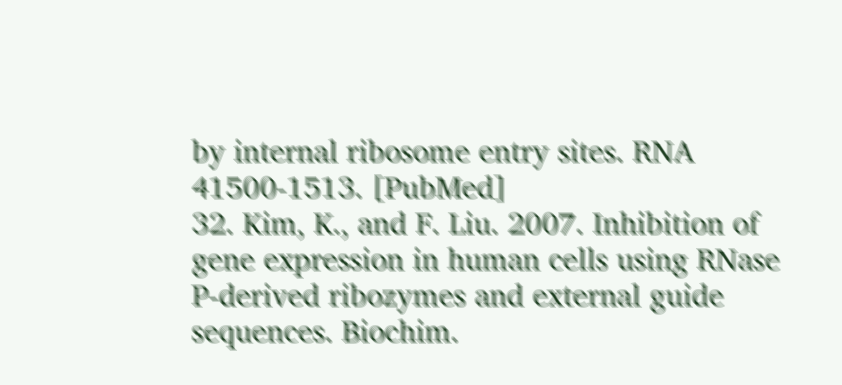by internal ribosome entry sites. RNA 41500-1513. [PubMed]
32. Kim, K., and F. Liu. 2007. Inhibition of gene expression in human cells using RNase P-derived ribozymes and external guide sequences. Biochim.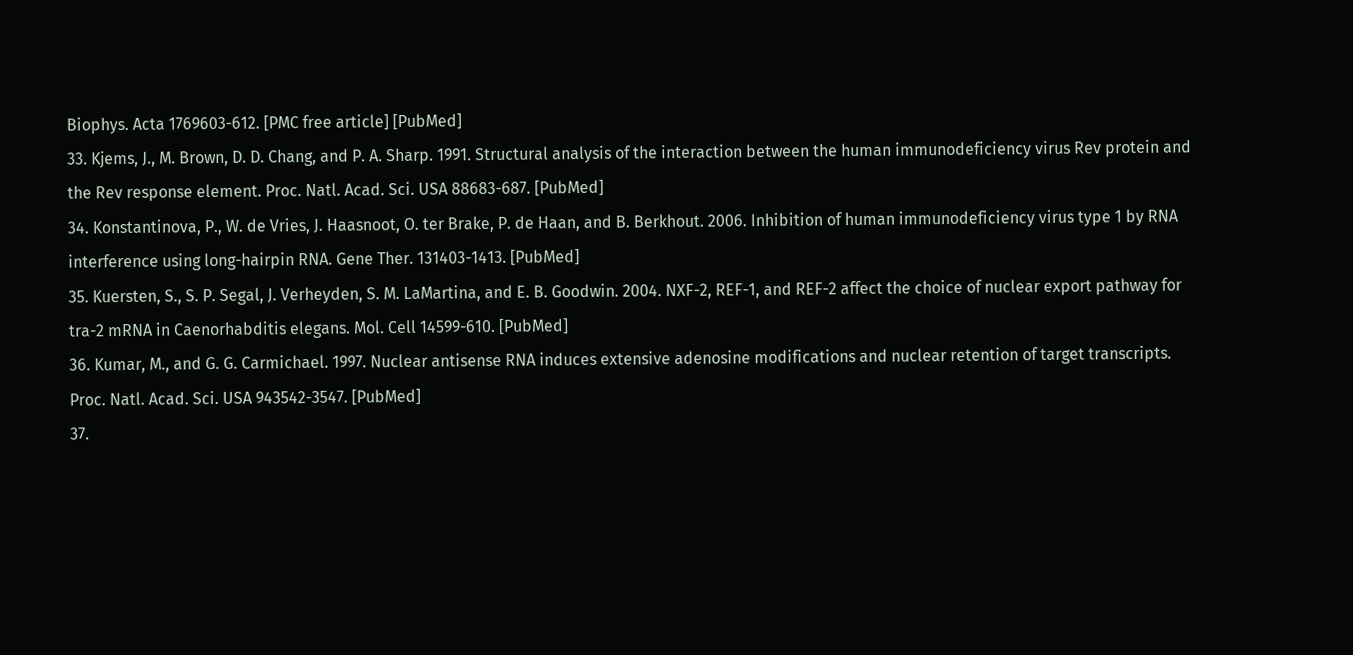Biophys. Acta 1769603-612. [PMC free article] [PubMed]
33. Kjems, J., M. Brown, D. D. Chang, and P. A. Sharp. 1991. Structural analysis of the interaction between the human immunodeficiency virus Rev protein and the Rev response element. Proc. Natl. Acad. Sci. USA 88683-687. [PubMed]
34. Konstantinova, P., W. de Vries, J. Haasnoot, O. ter Brake, P. de Haan, and B. Berkhout. 2006. Inhibition of human immunodeficiency virus type 1 by RNA interference using long-hairpin RNA. Gene Ther. 131403-1413. [PubMed]
35. Kuersten, S., S. P. Segal, J. Verheyden, S. M. LaMartina, and E. B. Goodwin. 2004. NXF-2, REF-1, and REF-2 affect the choice of nuclear export pathway for tra-2 mRNA in Caenorhabditis elegans. Mol. Cell 14599-610. [PubMed]
36. Kumar, M., and G. G. Carmichael. 1997. Nuclear antisense RNA induces extensive adenosine modifications and nuclear retention of target transcripts. Proc. Natl. Acad. Sci. USA 943542-3547. [PubMed]
37.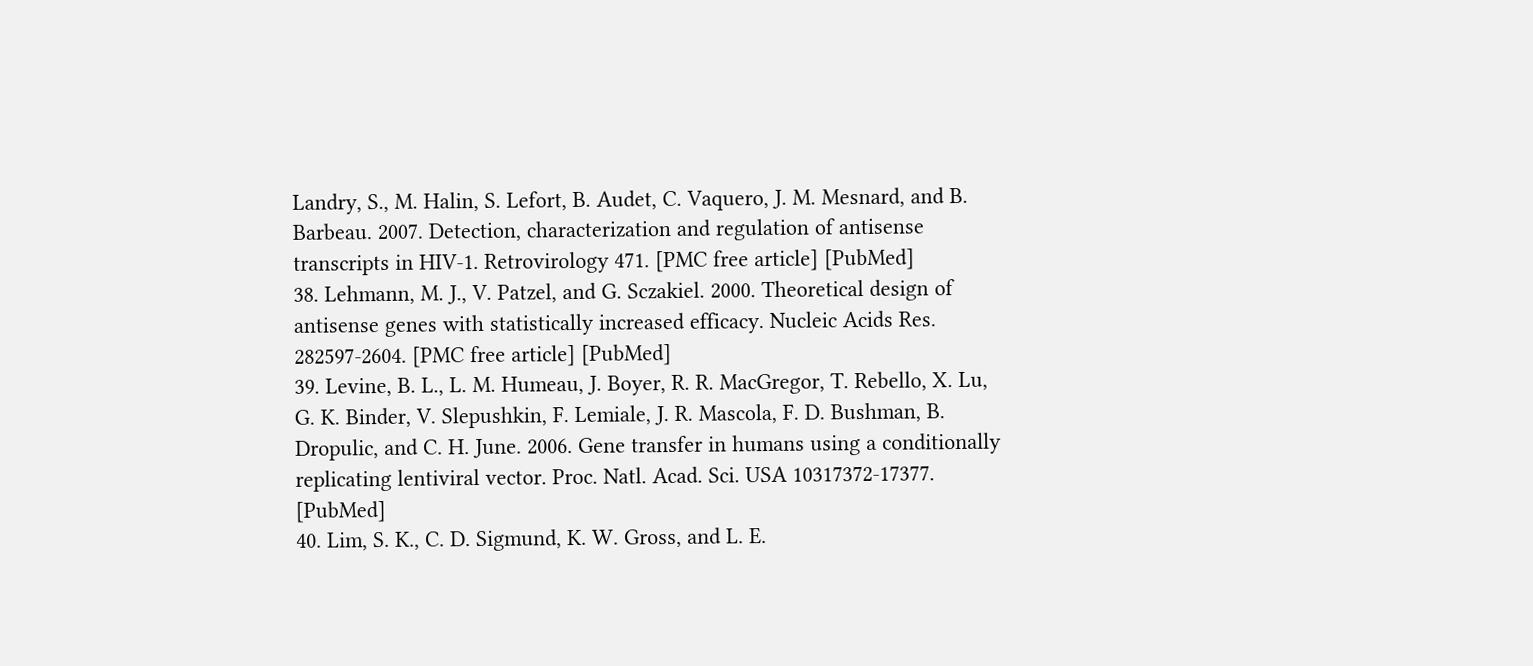Landry, S., M. Halin, S. Lefort, B. Audet, C. Vaquero, J. M. Mesnard, and B. Barbeau. 2007. Detection, characterization and regulation of antisense transcripts in HIV-1. Retrovirology 471. [PMC free article] [PubMed]
38. Lehmann, M. J., V. Patzel, and G. Sczakiel. 2000. Theoretical design of antisense genes with statistically increased efficacy. Nucleic Acids Res. 282597-2604. [PMC free article] [PubMed]
39. Levine, B. L., L. M. Humeau, J. Boyer, R. R. MacGregor, T. Rebello, X. Lu, G. K. Binder, V. Slepushkin, F. Lemiale, J. R. Mascola, F. D. Bushman, B. Dropulic, and C. H. June. 2006. Gene transfer in humans using a conditionally replicating lentiviral vector. Proc. Natl. Acad. Sci. USA 10317372-17377. [PubMed]
40. Lim, S. K., C. D. Sigmund, K. W. Gross, and L. E.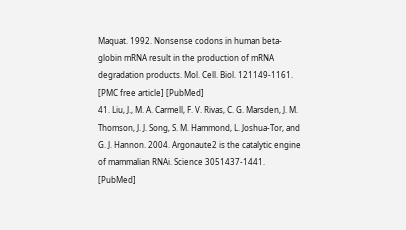Maquat. 1992. Nonsense codons in human beta-globin mRNA result in the production of mRNA degradation products. Mol. Cell. Biol. 121149-1161. [PMC free article] [PubMed]
41. Liu, J., M. A. Carmell, F. V. Rivas, C. G. Marsden, J. M. Thomson, J. J. Song, S. M. Hammond, L. Joshua-Tor, and G. J. Hannon. 2004. Argonaute2 is the catalytic engine of mammalian RNAi. Science 3051437-1441. [PubMed]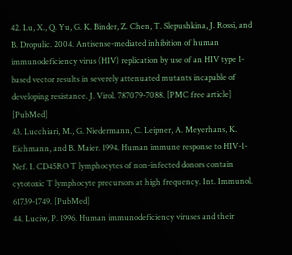42. Lu, X., Q. Yu, G. K. Binder, Z. Chen, T. Slepushkina, J. Rossi, and B. Dropulic. 2004. Antisense-mediated inhibition of human immunodeficiency virus (HIV) replication by use of an HIV type 1-based vector results in severely attenuated mutants incapable of developing resistance. J. Virol. 787079-7088. [PMC free article] [PubMed]
43. Lucchiari, M., G. Niedermann, C. Leipner, A. Meyerhans, K. Eichmann, and B. Maier. 1994. Human immune response to HIV-1-Nef. I. CD45RO T lymphocytes of non-infected donors contain cytotoxic T lymphocyte precursors at high frequency. Int. Immunol. 61739-1749. [PubMed]
44. Luciw, P. 1996. Human immunodeficiency viruses and their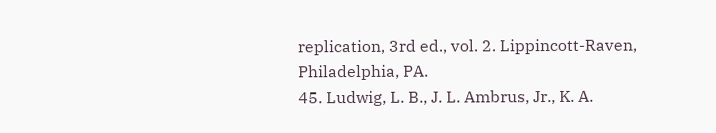replication, 3rd ed., vol. 2. Lippincott-Raven, Philadelphia, PA.
45. Ludwig, L. B., J. L. Ambrus, Jr., K. A.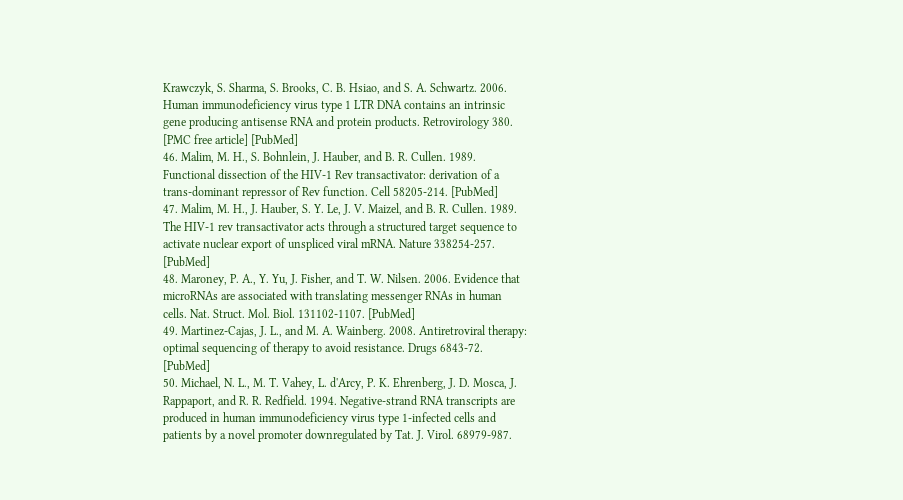Krawczyk, S. Sharma, S. Brooks, C. B. Hsiao, and S. A. Schwartz. 2006. Human immunodeficiency virus type 1 LTR DNA contains an intrinsic gene producing antisense RNA and protein products. Retrovirology 380. [PMC free article] [PubMed]
46. Malim, M. H., S. Bohnlein, J. Hauber, and B. R. Cullen. 1989. Functional dissection of the HIV-1 Rev transactivator: derivation of a trans-dominant repressor of Rev function. Cell 58205-214. [PubMed]
47. Malim, M. H., J. Hauber, S. Y. Le, J. V. Maizel, and B. R. Cullen. 1989. The HIV-1 rev transactivator acts through a structured target sequence to activate nuclear export of unspliced viral mRNA. Nature 338254-257. [PubMed]
48. Maroney, P. A., Y. Yu, J. Fisher, and T. W. Nilsen. 2006. Evidence that microRNAs are associated with translating messenger RNAs in human cells. Nat. Struct. Mol. Biol. 131102-1107. [PubMed]
49. Martinez-Cajas, J. L., and M. A. Wainberg. 2008. Antiretroviral therapy: optimal sequencing of therapy to avoid resistance. Drugs 6843-72. [PubMed]
50. Michael, N. L., M. T. Vahey, L. d'Arcy, P. K. Ehrenberg, J. D. Mosca, J. Rappaport, and R. R. Redfield. 1994. Negative-strand RNA transcripts are produced in human immunodeficiency virus type 1-infected cells and patients by a novel promoter downregulated by Tat. J. Virol. 68979-987.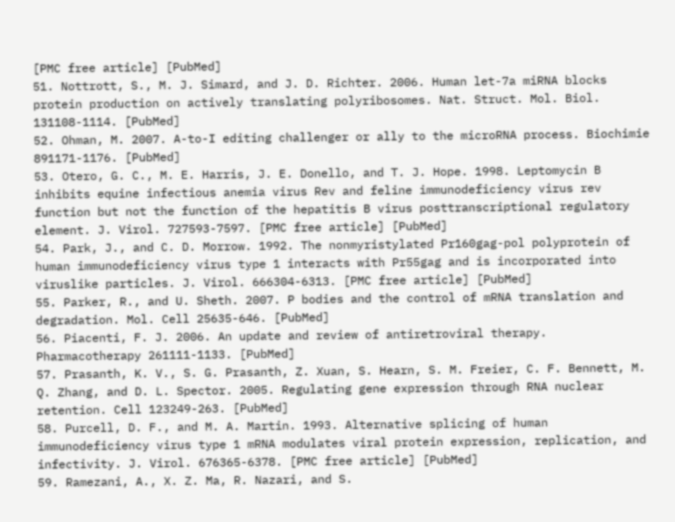[PMC free article] [PubMed]
51. Nottrott, S., M. J. Simard, and J. D. Richter. 2006. Human let-7a miRNA blocks protein production on actively translating polyribosomes. Nat. Struct. Mol. Biol. 131108-1114. [PubMed]
52. Ohman, M. 2007. A-to-I editing challenger or ally to the microRNA process. Biochimie 891171-1176. [PubMed]
53. Otero, G. C., M. E. Harris, J. E. Donello, and T. J. Hope. 1998. Leptomycin B inhibits equine infectious anemia virus Rev and feline immunodeficiency virus rev function but not the function of the hepatitis B virus posttranscriptional regulatory element. J. Virol. 727593-7597. [PMC free article] [PubMed]
54. Park, J., and C. D. Morrow. 1992. The nonmyristylated Pr160gag-pol polyprotein of human immunodeficiency virus type 1 interacts with Pr55gag and is incorporated into viruslike particles. J. Virol. 666304-6313. [PMC free article] [PubMed]
55. Parker, R., and U. Sheth. 2007. P bodies and the control of mRNA translation and degradation. Mol. Cell 25635-646. [PubMed]
56. Piacenti, F. J. 2006. An update and review of antiretroviral therapy. Pharmacotherapy 261111-1133. [PubMed]
57. Prasanth, K. V., S. G. Prasanth, Z. Xuan, S. Hearn, S. M. Freier, C. F. Bennett, M. Q. Zhang, and D. L. Spector. 2005. Regulating gene expression through RNA nuclear retention. Cell 123249-263. [PubMed]
58. Purcell, D. F., and M. A. Martin. 1993. Alternative splicing of human immunodeficiency virus type 1 mRNA modulates viral protein expression, replication, and infectivity. J. Virol. 676365-6378. [PMC free article] [PubMed]
59. Ramezani, A., X. Z. Ma, R. Nazari, and S.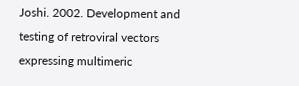Joshi. 2002. Development and testing of retroviral vectors expressing multimeric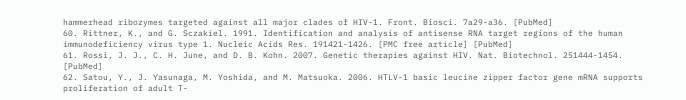hammerhead ribozymes targeted against all major clades of HIV-1. Front. Biosci. 7a29-a36. [PubMed]
60. Rittner, K., and G. Sczakiel. 1991. Identification and analysis of antisense RNA target regions of the human immunodeficiency virus type 1. Nucleic Acids Res. 191421-1426. [PMC free article] [PubMed]
61. Rossi, J. J., C. H. June, and D. B. Kohn. 2007. Genetic therapies against HIV. Nat. Biotechnol. 251444-1454. [PubMed]
62. Satou, Y., J. Yasunaga, M. Yoshida, and M. Matsuoka. 2006. HTLV-1 basic leucine zipper factor gene mRNA supports proliferation of adult T-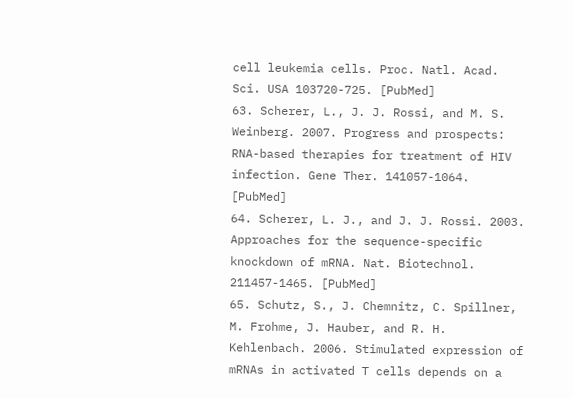cell leukemia cells. Proc. Natl. Acad. Sci. USA 103720-725. [PubMed]
63. Scherer, L., J. J. Rossi, and M. S. Weinberg. 2007. Progress and prospects: RNA-based therapies for treatment of HIV infection. Gene Ther. 141057-1064. [PubMed]
64. Scherer, L. J., and J. J. Rossi. 2003. Approaches for the sequence-specific knockdown of mRNA. Nat. Biotechnol. 211457-1465. [PubMed]
65. Schutz, S., J. Chemnitz, C. Spillner, M. Frohme, J. Hauber, and R. H. Kehlenbach. 2006. Stimulated expression of mRNAs in activated T cells depends on a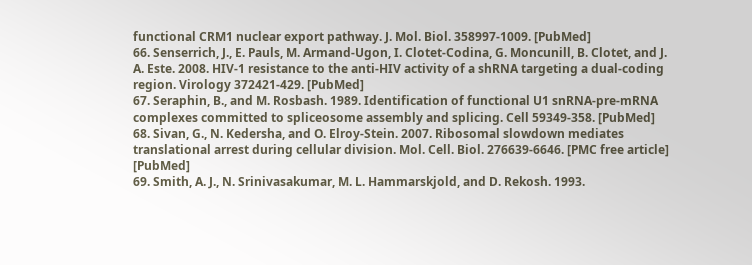functional CRM1 nuclear export pathway. J. Mol. Biol. 358997-1009. [PubMed]
66. Senserrich, J., E. Pauls, M. Armand-Ugon, I. Clotet-Codina, G. Moncunill, B. Clotet, and J. A. Este. 2008. HIV-1 resistance to the anti-HIV activity of a shRNA targeting a dual-coding region. Virology 372421-429. [PubMed]
67. Seraphin, B., and M. Rosbash. 1989. Identification of functional U1 snRNA-pre-mRNA complexes committed to spliceosome assembly and splicing. Cell 59349-358. [PubMed]
68. Sivan, G., N. Kedersha, and O. Elroy-Stein. 2007. Ribosomal slowdown mediates translational arrest during cellular division. Mol. Cell. Biol. 276639-6646. [PMC free article] [PubMed]
69. Smith, A. J., N. Srinivasakumar, M. L. Hammarskjold, and D. Rekosh. 1993.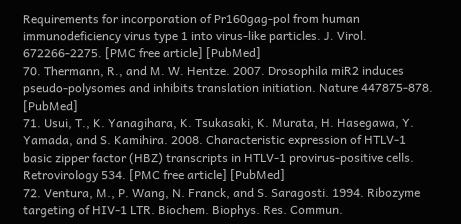Requirements for incorporation of Pr160gag-pol from human immunodeficiency virus type 1 into virus-like particles. J. Virol. 672266-2275. [PMC free article] [PubMed]
70. Thermann, R., and M. W. Hentze. 2007. Drosophila miR2 induces pseudo-polysomes and inhibits translation initiation. Nature 447875-878. [PubMed]
71. Usui, T., K. Yanagihara, K. Tsukasaki, K. Murata, H. Hasegawa, Y. Yamada, and S. Kamihira. 2008. Characteristic expression of HTLV-1 basic zipper factor (HBZ) transcripts in HTLV-1 provirus-positive cells. Retrovirology 534. [PMC free article] [PubMed]
72. Ventura, M., P. Wang, N. Franck, and S. Saragosti. 1994. Ribozyme targeting of HIV-1 LTR. Biochem. Biophys. Res. Commun.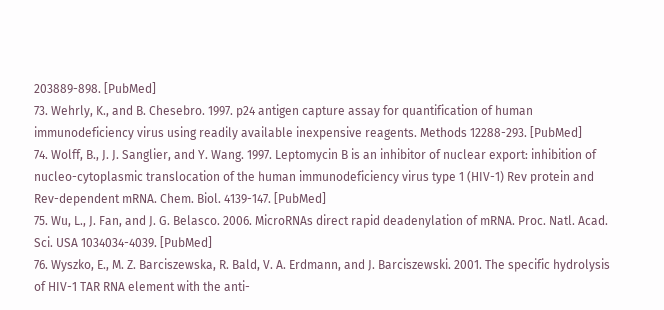203889-898. [PubMed]
73. Wehrly, K., and B. Chesebro. 1997. p24 antigen capture assay for quantification of human immunodeficiency virus using readily available inexpensive reagents. Methods 12288-293. [PubMed]
74. Wolff, B., J. J. Sanglier, and Y. Wang. 1997. Leptomycin B is an inhibitor of nuclear export: inhibition of nucleo-cytoplasmic translocation of the human immunodeficiency virus type 1 (HIV-1) Rev protein and Rev-dependent mRNA. Chem. Biol. 4139-147. [PubMed]
75. Wu, L., J. Fan, and J. G. Belasco. 2006. MicroRNAs direct rapid deadenylation of mRNA. Proc. Natl. Acad. Sci. USA 1034034-4039. [PubMed]
76. Wyszko, E., M. Z. Barciszewska, R. Bald, V. A. Erdmann, and J. Barciszewski. 2001. The specific hydrolysis of HIV-1 TAR RNA element with the anti-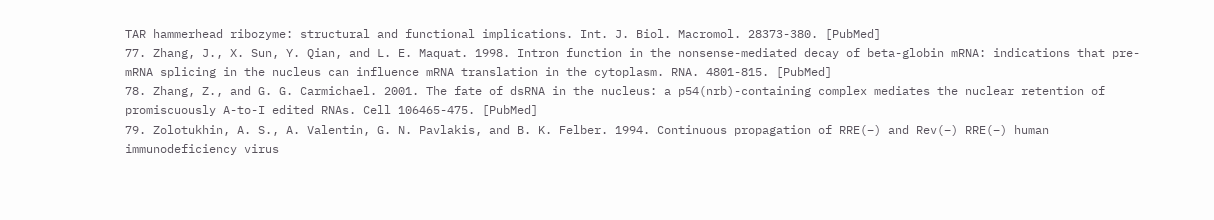TAR hammerhead ribozyme: structural and functional implications. Int. J. Biol. Macromol. 28373-380. [PubMed]
77. Zhang, J., X. Sun, Y. Qian, and L. E. Maquat. 1998. Intron function in the nonsense-mediated decay of beta-globin mRNA: indications that pre-mRNA splicing in the nucleus can influence mRNA translation in the cytoplasm. RNA. 4801-815. [PubMed]
78. Zhang, Z., and G. G. Carmichael. 2001. The fate of dsRNA in the nucleus: a p54(nrb)-containing complex mediates the nuclear retention of promiscuously A-to-I edited RNAs. Cell 106465-475. [PubMed]
79. Zolotukhin, A. S., A. Valentin, G. N. Pavlakis, and B. K. Felber. 1994. Continuous propagation of RRE(−) and Rev(−) RRE(−) human immunodeficiency virus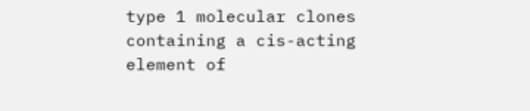type 1 molecular clones containing a cis-acting element of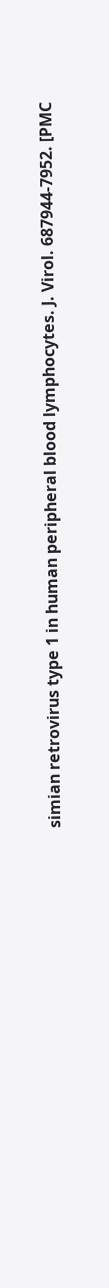simian retrovirus type 1 in human peripheral blood lymphocytes. J. Virol. 687944-7952. [PMC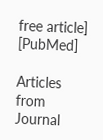free article] [PubMed]

Articles from Journal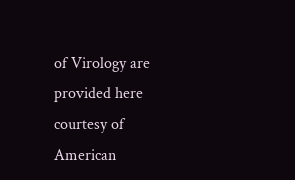of Virology are provided here courtesy of American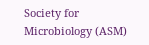Society for Microbiology (ASM)